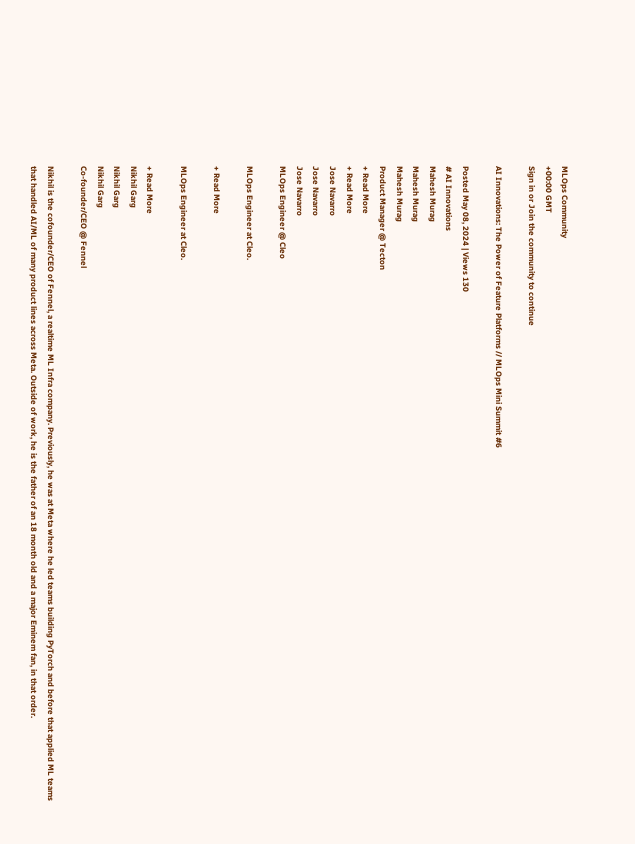MLOps Community
+00:00 GMT
Sign in or Join the community to continue

AI Innovations: The Power of Feature Platforms // MLOps Mini Summit #6

Posted May 08, 2024 | Views 130
# AI Innovations
Mahesh Murag
Mahesh Murag
Mahesh Murag
Product Manager @ Tecton
+ Read More
+ Read More
Jose Navarro
Jose Navarro
Jose Navarro
MLOps Engineer @ Cleo

MLOps Engineer at Cleo.

+ Read More

MLOps Engineer at Cleo.

+ Read More
Nikhil Garg
Nikhil Garg
Nikhil Garg
Co-founder/CEO @ Fennel

Nikhil is the cofounder/CEO of Fennel, a realtime ML Infra company. Previously, he was at Meta where he led teams building PyTorch and before that applied ML teams that handled AI/ML of many product lines across Meta. Outside of work, he is the father of an 18 month old and a major Eminem fan, in that order.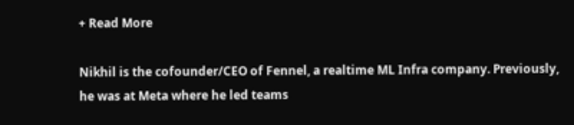+ Read More

Nikhil is the cofounder/CEO of Fennel, a realtime ML Infra company. Previously, he was at Meta where he led teams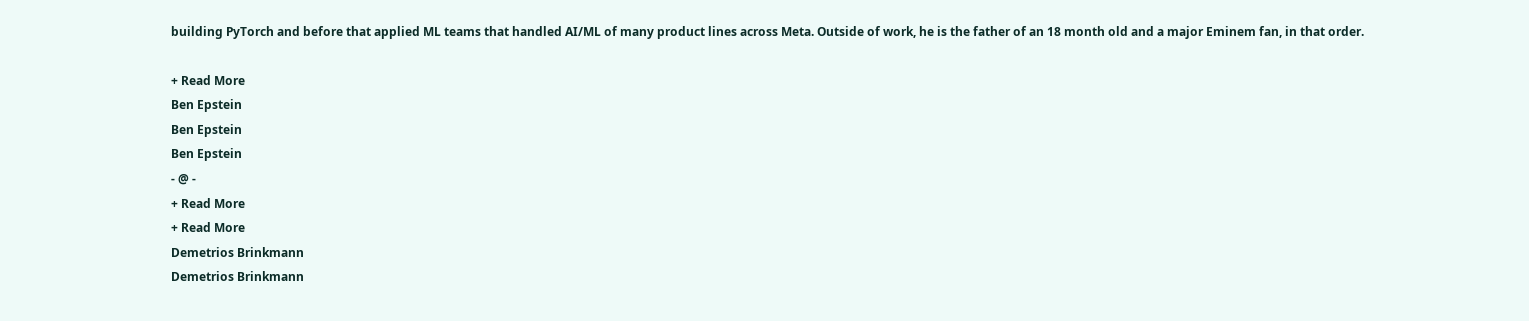building PyTorch and before that applied ML teams that handled AI/ML of many product lines across Meta. Outside of work, he is the father of an 18 month old and a major Eminem fan, in that order.

+ Read More
Ben Epstein
Ben Epstein
Ben Epstein
- @ -
+ Read More
+ Read More
Demetrios Brinkmann
Demetrios Brinkmann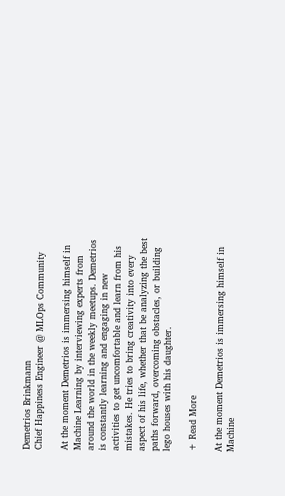Demetrios Brinkmann
Chief Happiness Engineer @ MLOps Community

At the moment Demetrios is immersing himself in Machine Learning by interviewing experts from around the world in the weekly meetups. Demetrios is constantly learning and engaging in new activities to get uncomfortable and learn from his mistakes. He tries to bring creativity into every aspect of his life, whether that be analyzing the best paths forward, overcoming obstacles, or building lego houses with his daughter.

+ Read More

At the moment Demetrios is immersing himself in Machine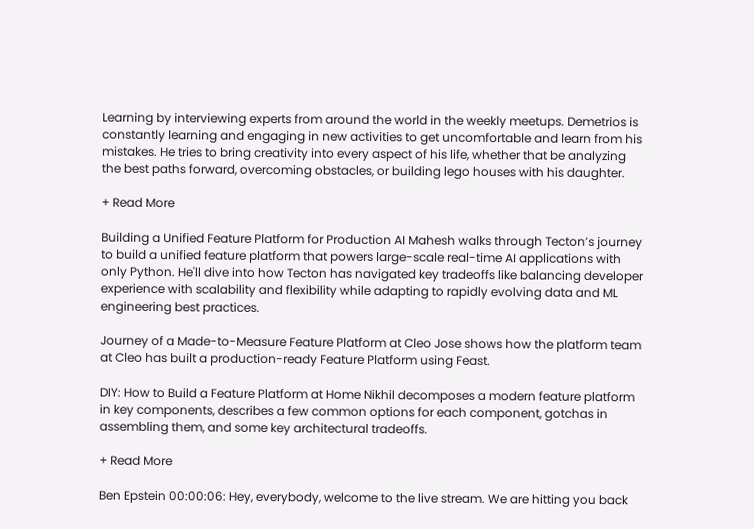Learning by interviewing experts from around the world in the weekly meetups. Demetrios is constantly learning and engaging in new activities to get uncomfortable and learn from his mistakes. He tries to bring creativity into every aspect of his life, whether that be analyzing the best paths forward, overcoming obstacles, or building lego houses with his daughter.

+ Read More

Building a Unified Feature Platform for Production AI Mahesh walks through Tecton’s journey to build a unified feature platform that powers large-scale real-time AI applications with only Python. He'll dive into how Tecton has navigated key tradeoffs like balancing developer experience with scalability and flexibility while adapting to rapidly evolving data and ML engineering best practices.

Journey of a Made-to-Measure Feature Platform at Cleo Jose shows how the platform team at Cleo has built a production-ready Feature Platform using Feast.

DIY: How to Build a Feature Platform at Home Nikhil decomposes a modern feature platform in key components, describes a few common options for each component, gotchas in assembling them, and some key architectural tradeoffs.

+ Read More

Ben Epstein 00:00:06: Hey, everybody, welcome to the live stream. We are hitting you back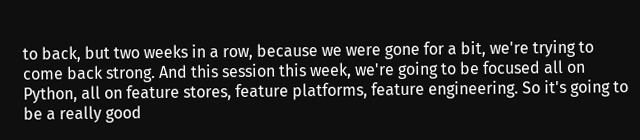to back, but two weeks in a row, because we were gone for a bit, we're trying to come back strong. And this session this week, we're going to be focused all on Python, all on feature stores, feature platforms, feature engineering. So it's going to be a really good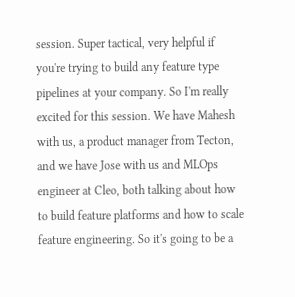session. Super tactical, very helpful if you're trying to build any feature type pipelines at your company. So I'm really excited for this session. We have Mahesh with us, a product manager from Tecton, and we have Jose with us and MLOps engineer at Cleo, both talking about how to build feature platforms and how to scale feature engineering. So it's going to be a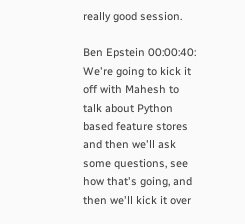really good session.

Ben Epstein 00:00:40: We're going to kick it off with Mahesh to talk about Python based feature stores and then we'll ask some questions, see how that's going, and then we'll kick it over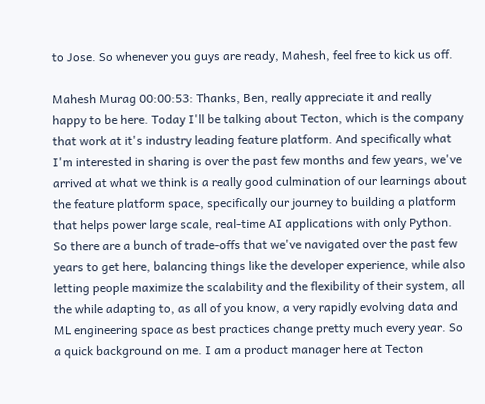to Jose. So whenever you guys are ready, Mahesh, feel free to kick us off.

Mahesh Murag 00:00:53: Thanks, Ben, really appreciate it and really happy to be here. Today I'll be talking about Tecton, which is the company that work at it's industry leading feature platform. And specifically what I'm interested in sharing is over the past few months and few years, we've arrived at what we think is a really good culmination of our learnings about the feature platform space, specifically our journey to building a platform that helps power large scale, real-time AI applications with only Python. So there are a bunch of trade-offs that we've navigated over the past few years to get here, balancing things like the developer experience, while also letting people maximize the scalability and the flexibility of their system, all the while adapting to, as all of you know, a very rapidly evolving data and ML engineering space as best practices change pretty much every year. So a quick background on me. I am a product manager here at Tecton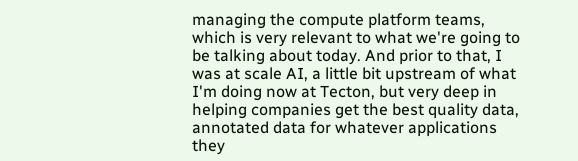managing the compute platform teams, which is very relevant to what we're going to be talking about today. And prior to that, I was at scale AI, a little bit upstream of what I'm doing now at Tecton, but very deep in helping companies get the best quality data, annotated data for whatever applications they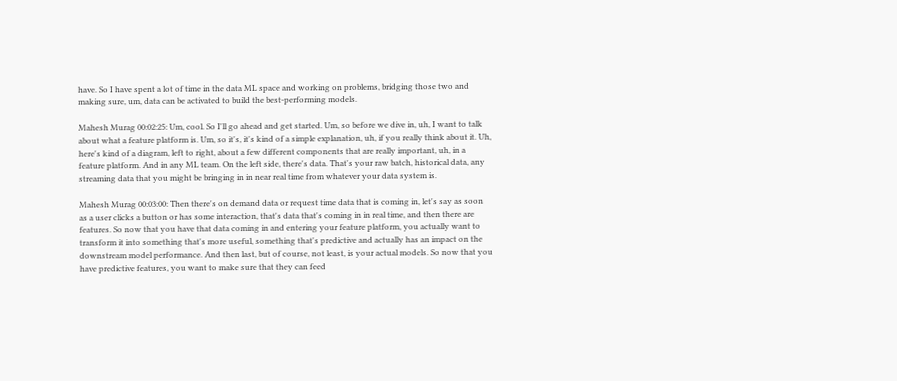have. So I have spent a lot of time in the data ML space and working on problems, bridging those two and making sure, um, data can be activated to build the best-performing models.

Mahesh Murag 00:02:25: Um, cool. So I'll go ahead and get started. Um, so before we dive in, uh, I want to talk about what a feature platform is. Um, so it's, it's kind of a simple explanation, uh, if you really think about it. Uh, here's kind of a diagram, left to right, about a few different components that are really important, uh, in a feature platform. And in any ML team. On the left side, there's data. That's your raw batch, historical data, any streaming data that you might be bringing in in near real time from whatever your data system is.

Mahesh Murag 00:03:00: Then there's on demand data or request time data that is coming in, let's say as soon as a user clicks a button or has some interaction, that's data that's coming in in real time, and then there are features. So now that you have that data coming in and entering your feature platform, you actually want to transform it into something that's more useful, something that's predictive and actually has an impact on the downstream model performance. And then last, but of course, not least, is your actual models. So now that you have predictive features, you want to make sure that they can feed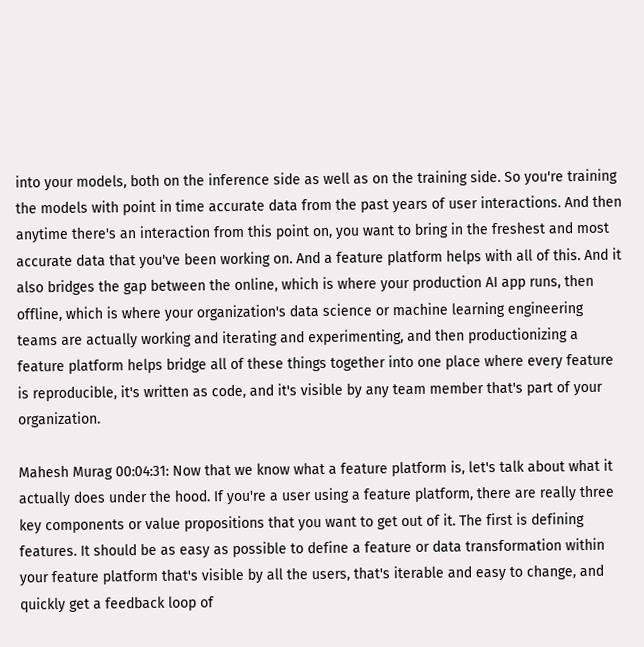into your models, both on the inference side as well as on the training side. So you're training the models with point in time accurate data from the past years of user interactions. And then anytime there's an interaction from this point on, you want to bring in the freshest and most accurate data that you've been working on. And a feature platform helps with all of this. And it also bridges the gap between the online, which is where your production AI app runs, then offline, which is where your organization's data science or machine learning engineering teams are actually working and iterating and experimenting, and then productionizing a feature platform helps bridge all of these things together into one place where every feature is reproducible, it's written as code, and it's visible by any team member that's part of your organization.

Mahesh Murag 00:04:31: Now that we know what a feature platform is, let's talk about what it actually does under the hood. If you're a user using a feature platform, there are really three key components or value propositions that you want to get out of it. The first is defining features. It should be as easy as possible to define a feature or data transformation within your feature platform that's visible by all the users, that's iterable and easy to change, and quickly get a feedback loop of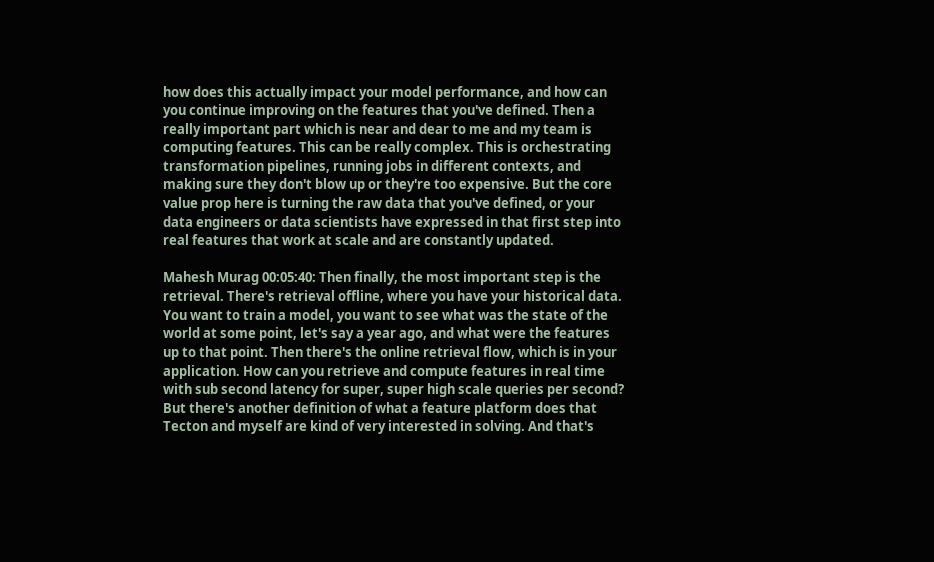how does this actually impact your model performance, and how can you continue improving on the features that you've defined. Then a really important part which is near and dear to me and my team is computing features. This can be really complex. This is orchestrating transformation pipelines, running jobs in different contexts, and making sure they don't blow up or they're too expensive. But the core value prop here is turning the raw data that you've defined, or your data engineers or data scientists have expressed in that first step into real features that work at scale and are constantly updated.

Mahesh Murag 00:05:40: Then finally, the most important step is the retrieval. There's retrieval offline, where you have your historical data. You want to train a model, you want to see what was the state of the world at some point, let's say a year ago, and what were the features up to that point. Then there's the online retrieval flow, which is in your application. How can you retrieve and compute features in real time with sub second latency for super, super high scale queries per second? But there's another definition of what a feature platform does that Tecton and myself are kind of very interested in solving. And that's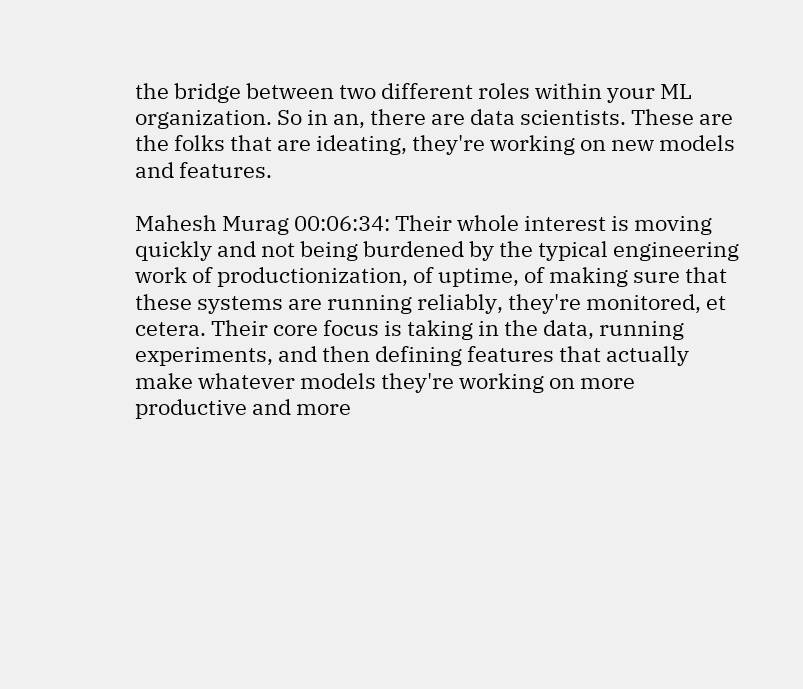the bridge between two different roles within your ML organization. So in an, there are data scientists. These are the folks that are ideating, they're working on new models and features.

Mahesh Murag 00:06:34: Their whole interest is moving quickly and not being burdened by the typical engineering work of productionization, of uptime, of making sure that these systems are running reliably, they're monitored, et cetera. Their core focus is taking in the data, running experiments, and then defining features that actually make whatever models they're working on more productive and more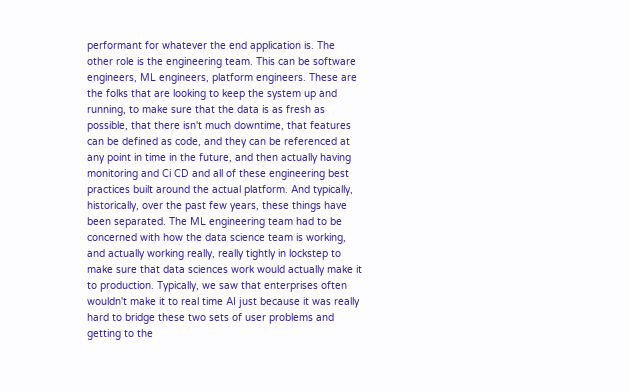performant for whatever the end application is. The other role is the engineering team. This can be software engineers, ML engineers, platform engineers. These are the folks that are looking to keep the system up and running, to make sure that the data is as fresh as possible, that there isn't much downtime, that features can be defined as code, and they can be referenced at any point in time in the future, and then actually having monitoring and Ci CD and all of these engineering best practices built around the actual platform. And typically, historically, over the past few years, these things have been separated. The ML engineering team had to be concerned with how the data science team is working, and actually working really, really tightly in lockstep to make sure that data sciences work would actually make it to production. Typically, we saw that enterprises often wouldn't make it to real time AI just because it was really hard to bridge these two sets of user problems and getting to the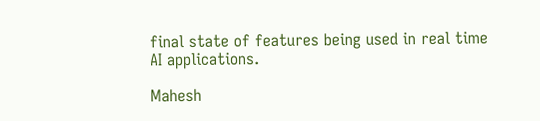final state of features being used in real time AI applications.

Mahesh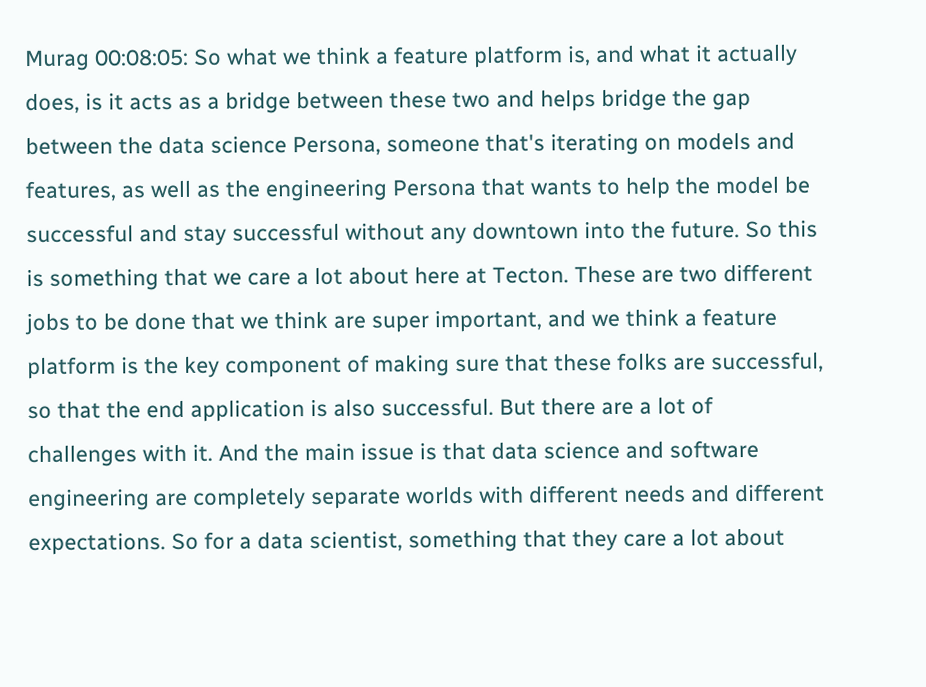Murag 00:08:05: So what we think a feature platform is, and what it actually does, is it acts as a bridge between these two and helps bridge the gap between the data science Persona, someone that's iterating on models and features, as well as the engineering Persona that wants to help the model be successful and stay successful without any downtown into the future. So this is something that we care a lot about here at Tecton. These are two different jobs to be done that we think are super important, and we think a feature platform is the key component of making sure that these folks are successful, so that the end application is also successful. But there are a lot of challenges with it. And the main issue is that data science and software engineering are completely separate worlds with different needs and different expectations. So for a data scientist, something that they care a lot about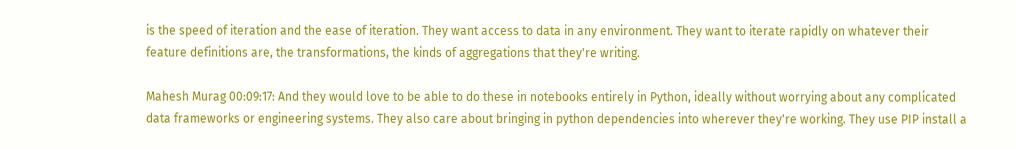is the speed of iteration and the ease of iteration. They want access to data in any environment. They want to iterate rapidly on whatever their feature definitions are, the transformations, the kinds of aggregations that they're writing.

Mahesh Murag 00:09:17: And they would love to be able to do these in notebooks entirely in Python, ideally without worrying about any complicated data frameworks or engineering systems. They also care about bringing in python dependencies into wherever they're working. They use PIP install a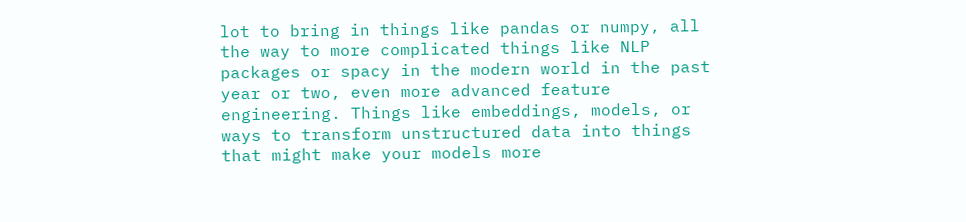lot to bring in things like pandas or numpy, all the way to more complicated things like NLP packages or spacy in the modern world in the past year or two, even more advanced feature engineering. Things like embeddings, models, or ways to transform unstructured data into things that might make your models more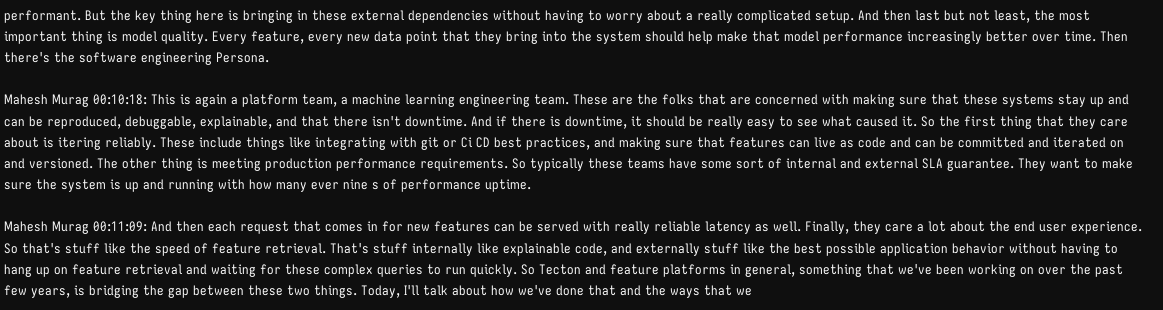performant. But the key thing here is bringing in these external dependencies without having to worry about a really complicated setup. And then last but not least, the most important thing is model quality. Every feature, every new data point that they bring into the system should help make that model performance increasingly better over time. Then there's the software engineering Persona.

Mahesh Murag 00:10:18: This is again a platform team, a machine learning engineering team. These are the folks that are concerned with making sure that these systems stay up and can be reproduced, debuggable, explainable, and that there isn't downtime. And if there is downtime, it should be really easy to see what caused it. So the first thing that they care about is itering reliably. These include things like integrating with git or Ci CD best practices, and making sure that features can live as code and can be committed and iterated on and versioned. The other thing is meeting production performance requirements. So typically these teams have some sort of internal and external SLA guarantee. They want to make sure the system is up and running with how many ever nine s of performance uptime.

Mahesh Murag 00:11:09: And then each request that comes in for new features can be served with really reliable latency as well. Finally, they care a lot about the end user experience. So that's stuff like the speed of feature retrieval. That's stuff internally like explainable code, and externally stuff like the best possible application behavior without having to hang up on feature retrieval and waiting for these complex queries to run quickly. So Tecton and feature platforms in general, something that we've been working on over the past few years, is bridging the gap between these two things. Today, I'll talk about how we've done that and the ways that we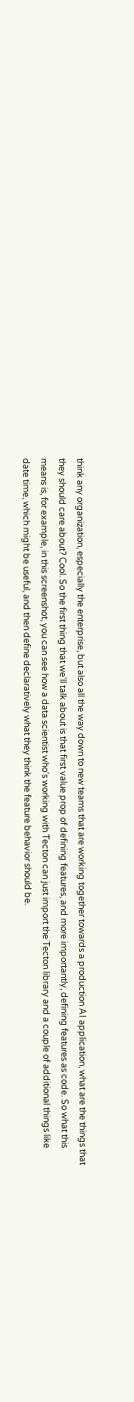think any organization, especially the enterprise, but also all the way down to new teams that are working together towards a production AI application, what are the things that they should care about? Cool. So the first thing that we'll talk about is that first value prop of defining features, and more importantly, defining features as code. So what this means is, for example, in this screenshot, you can see how a data scientist who's working with Tecton can just import the Tecton library and a couple of additional things like date time, which might be useful, and then define declaratively what they think the feature behavior should be.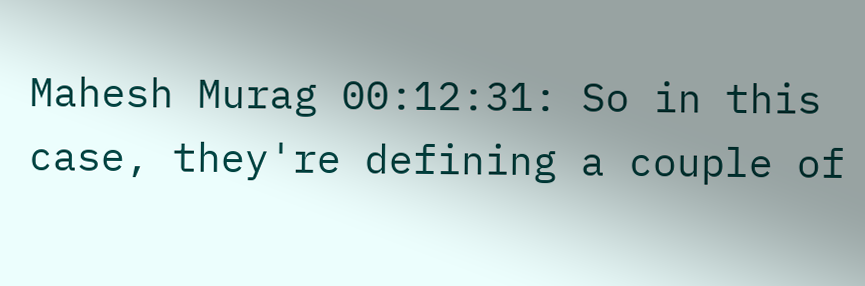Mahesh Murag 00:12:31: So in this case, they're defining a couple of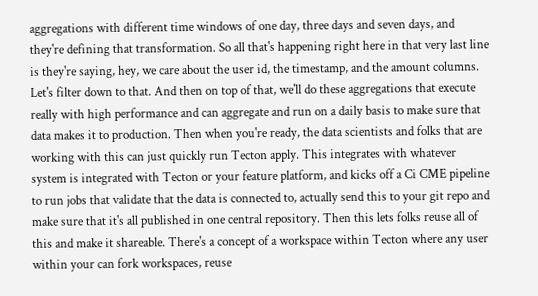aggregations with different time windows of one day, three days and seven days, and they're defining that transformation. So all that's happening right here in that very last line is they're saying, hey, we care about the user id, the timestamp, and the amount columns. Let's filter down to that. And then on top of that, we'll do these aggregations that execute really with high performance and can aggregate and run on a daily basis to make sure that data makes it to production. Then when you're ready, the data scientists and folks that are working with this can just quickly run Tecton apply. This integrates with whatever system is integrated with Tecton or your feature platform, and kicks off a Ci CME pipeline to run jobs that validate that the data is connected to, actually send this to your git repo and make sure that it's all published in one central repository. Then this lets folks reuse all of this and make it shareable. There's a concept of a workspace within Tecton where any user within your can fork workspaces, reuse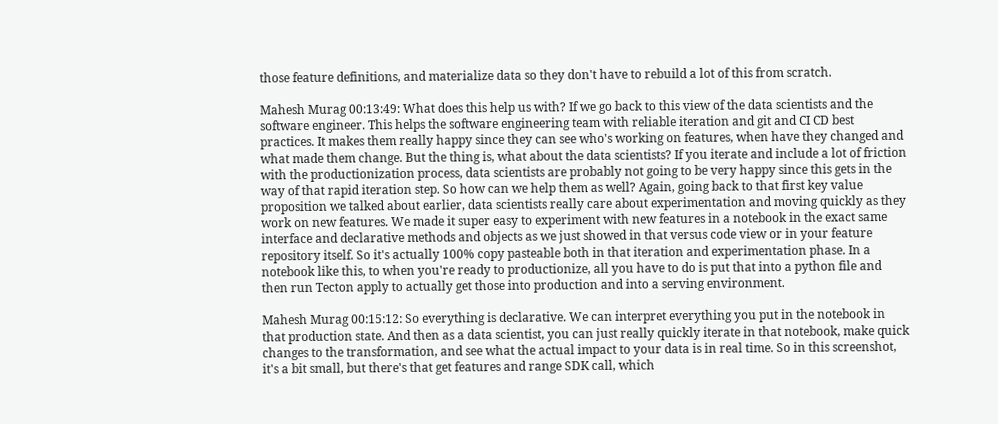those feature definitions, and materialize data so they don't have to rebuild a lot of this from scratch.

Mahesh Murag 00:13:49: What does this help us with? If we go back to this view of the data scientists and the software engineer. This helps the software engineering team with reliable iteration and git and CI CD best practices. It makes them really happy since they can see who's working on features, when have they changed and what made them change. But the thing is, what about the data scientists? If you iterate and include a lot of friction with the productionization process, data scientists are probably not going to be very happy since this gets in the way of that rapid iteration step. So how can we help them as well? Again, going back to that first key value proposition we talked about earlier, data scientists really care about experimentation and moving quickly as they work on new features. We made it super easy to experiment with new features in a notebook in the exact same interface and declarative methods and objects as we just showed in that versus code view or in your feature repository itself. So it's actually 100% copy pasteable both in that iteration and experimentation phase. In a notebook like this, to when you're ready to productionize, all you have to do is put that into a python file and then run Tecton apply to actually get those into production and into a serving environment.

Mahesh Murag 00:15:12: So everything is declarative. We can interpret everything you put in the notebook in that production state. And then as a data scientist, you can just really quickly iterate in that notebook, make quick changes to the transformation, and see what the actual impact to your data is in real time. So in this screenshot, it's a bit small, but there's that get features and range SDK call, which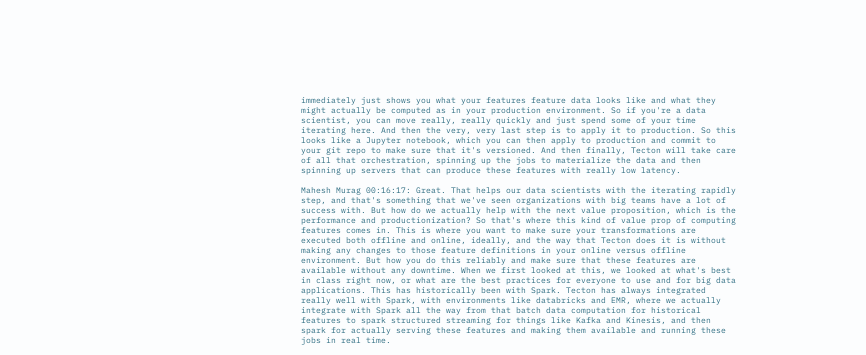immediately just shows you what your features feature data looks like and what they might actually be computed as in your production environment. So if you're a data scientist, you can move really, really quickly and just spend some of your time iterating here. And then the very, very last step is to apply it to production. So this looks like a Jupyter notebook, which you can then apply to production and commit to your git repo to make sure that it's versioned. And then finally, Tecton will take care of all that orchestration, spinning up the jobs to materialize the data and then spinning up servers that can produce these features with really low latency.

Mahesh Murag 00:16:17: Great. That helps our data scientists with the iterating rapidly step, and that's something that we've seen organizations with big teams have a lot of success with. But how do we actually help with the next value proposition, which is the performance and productionization? So that's where this kind of value prop of computing features comes in. This is where you want to make sure your transformations are executed both offline and online, ideally, and the way that Tecton does it is without making any changes to those feature definitions in your online versus offline environment. But how you do this reliably and make sure that these features are available without any downtime. When we first looked at this, we looked at what's best in class right now, or what are the best practices for everyone to use and for big data applications. This has historically been with Spark. Tecton has always integrated really well with Spark, with environments like databricks and EMR, where we actually integrate with Spark all the way from that batch data computation for historical features to spark structured streaming for things like Kafka and Kinesis, and then spark for actually serving these features and making them available and running these jobs in real time.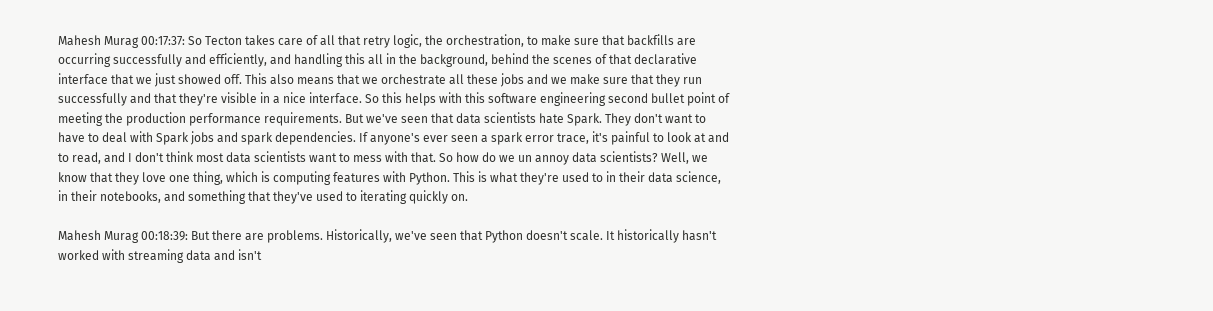Mahesh Murag 00:17:37: So Tecton takes care of all that retry logic, the orchestration, to make sure that backfills are occurring successfully and efficiently, and handling this all in the background, behind the scenes of that declarative interface that we just showed off. This also means that we orchestrate all these jobs and we make sure that they run successfully and that they're visible in a nice interface. So this helps with this software engineering second bullet point of meeting the production performance requirements. But we've seen that data scientists hate Spark. They don't want to have to deal with Spark jobs and spark dependencies. If anyone's ever seen a spark error trace, it's painful to look at and to read, and I don't think most data scientists want to mess with that. So how do we un annoy data scientists? Well, we know that they love one thing, which is computing features with Python. This is what they're used to in their data science, in their notebooks, and something that they've used to iterating quickly on.

Mahesh Murag 00:18:39: But there are problems. Historically, we've seen that Python doesn't scale. It historically hasn't worked with streaming data and isn't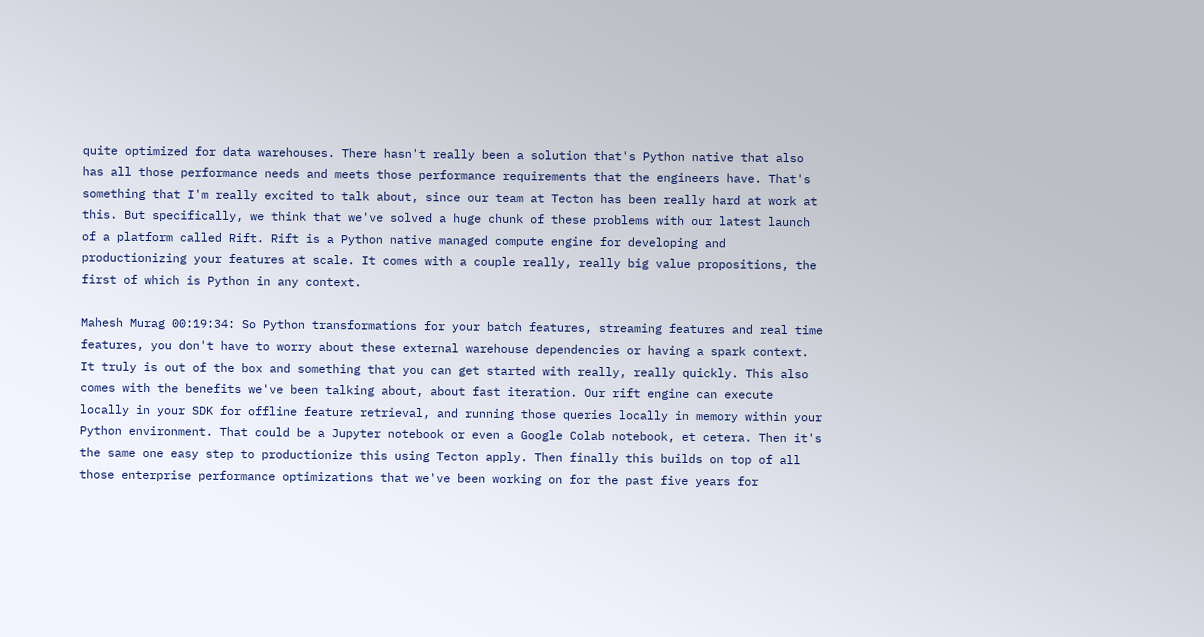quite optimized for data warehouses. There hasn't really been a solution that's Python native that also has all those performance needs and meets those performance requirements that the engineers have. That's something that I'm really excited to talk about, since our team at Tecton has been really hard at work at this. But specifically, we think that we've solved a huge chunk of these problems with our latest launch of a platform called Rift. Rift is a Python native managed compute engine for developing and productionizing your features at scale. It comes with a couple really, really big value propositions, the first of which is Python in any context.

Mahesh Murag 00:19:34: So Python transformations for your batch features, streaming features and real time features, you don't have to worry about these external warehouse dependencies or having a spark context. It truly is out of the box and something that you can get started with really, really quickly. This also comes with the benefits we've been talking about, about fast iteration. Our rift engine can execute locally in your SDK for offline feature retrieval, and running those queries locally in memory within your Python environment. That could be a Jupyter notebook or even a Google Colab notebook, et cetera. Then it's the same one easy step to productionize this using Tecton apply. Then finally this builds on top of all those enterprise performance optimizations that we've been working on for the past five years for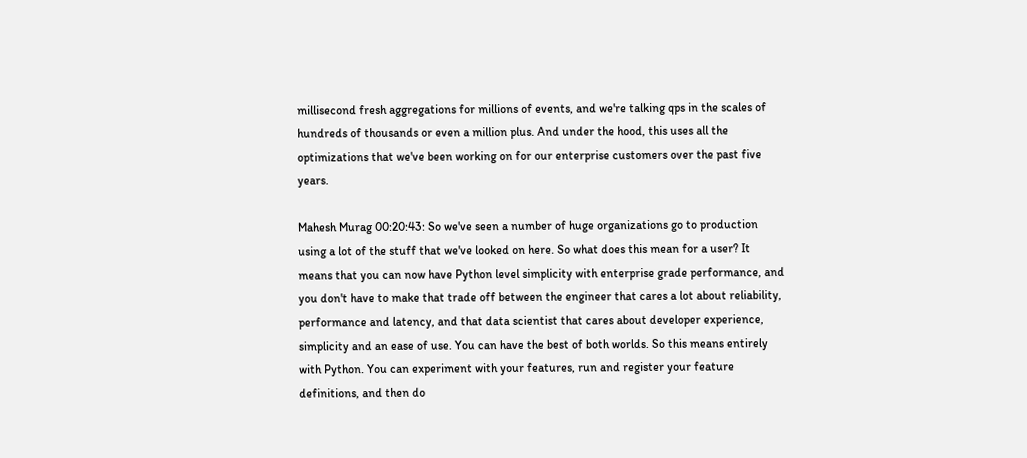millisecond fresh aggregations for millions of events, and we're talking qps in the scales of hundreds of thousands or even a million plus. And under the hood, this uses all the optimizations that we've been working on for our enterprise customers over the past five years.

Mahesh Murag 00:20:43: So we've seen a number of huge organizations go to production using a lot of the stuff that we've looked on here. So what does this mean for a user? It means that you can now have Python level simplicity with enterprise grade performance, and you don't have to make that trade off between the engineer that cares a lot about reliability, performance and latency, and that data scientist that cares about developer experience, simplicity and an ease of use. You can have the best of both worlds. So this means entirely with Python. You can experiment with your features, run and register your feature definitions, and then do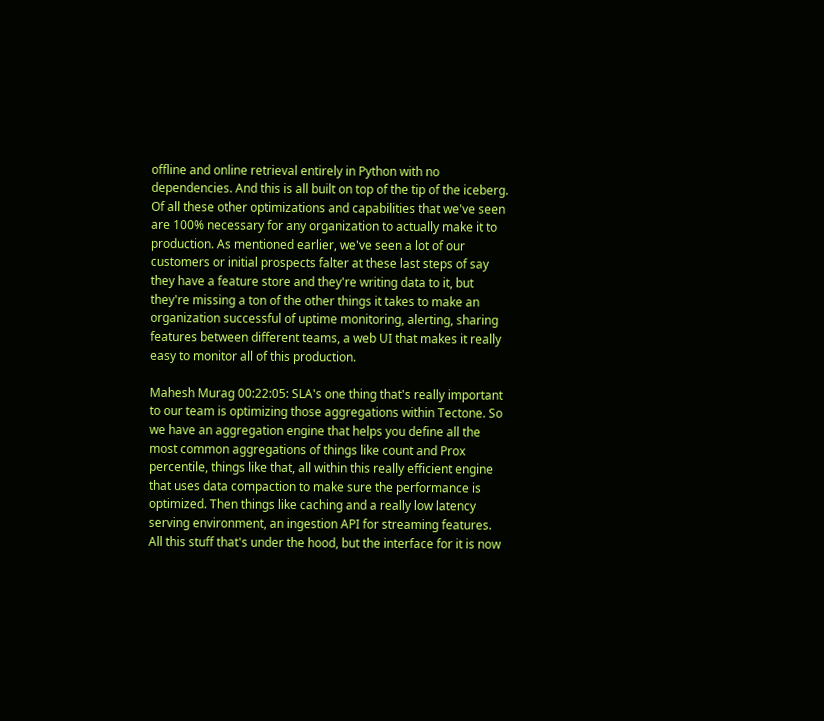offline and online retrieval entirely in Python with no dependencies. And this is all built on top of the tip of the iceberg. Of all these other optimizations and capabilities that we've seen are 100% necessary for any organization to actually make it to production. As mentioned earlier, we've seen a lot of our customers or initial prospects falter at these last steps of say they have a feature store and they're writing data to it, but they're missing a ton of the other things it takes to make an organization successful of uptime monitoring, alerting, sharing features between different teams, a web UI that makes it really easy to monitor all of this production.

Mahesh Murag 00:22:05: SLA's one thing that's really important to our team is optimizing those aggregations within Tectone. So we have an aggregation engine that helps you define all the most common aggregations of things like count and Prox percentile, things like that, all within this really efficient engine that uses data compaction to make sure the performance is optimized. Then things like caching and a really low latency serving environment, an ingestion API for streaming features. All this stuff that's under the hood, but the interface for it is now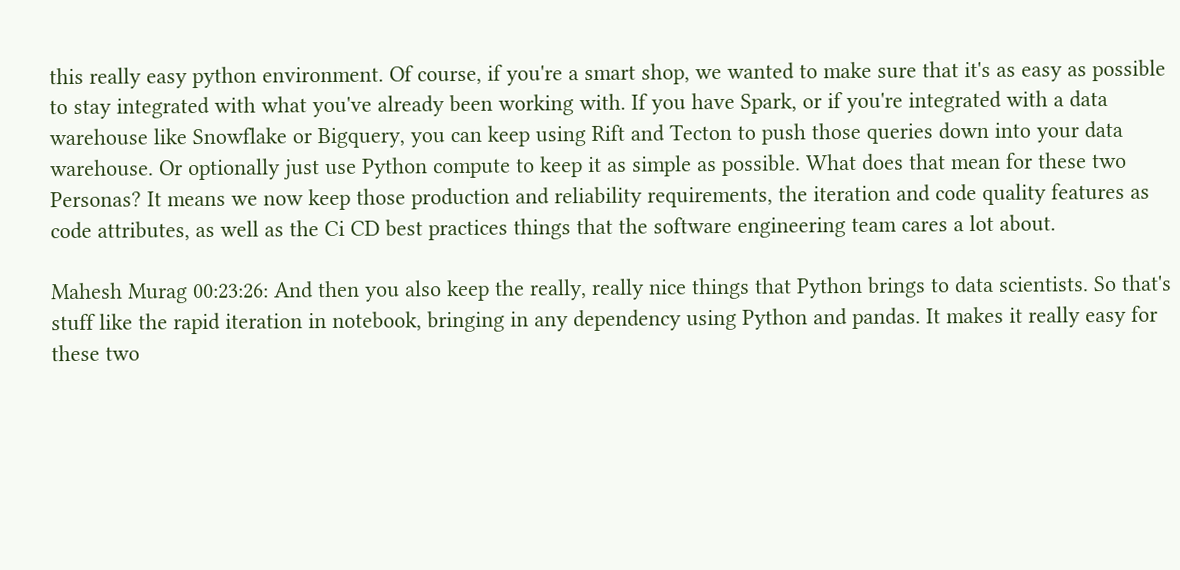this really easy python environment. Of course, if you're a smart shop, we wanted to make sure that it's as easy as possible to stay integrated with what you've already been working with. If you have Spark, or if you're integrated with a data warehouse like Snowflake or Bigquery, you can keep using Rift and Tecton to push those queries down into your data warehouse. Or optionally just use Python compute to keep it as simple as possible. What does that mean for these two Personas? It means we now keep those production and reliability requirements, the iteration and code quality features as code attributes, as well as the Ci CD best practices things that the software engineering team cares a lot about.

Mahesh Murag 00:23:26: And then you also keep the really, really nice things that Python brings to data scientists. So that's stuff like the rapid iteration in notebook, bringing in any dependency using Python and pandas. It makes it really easy for these two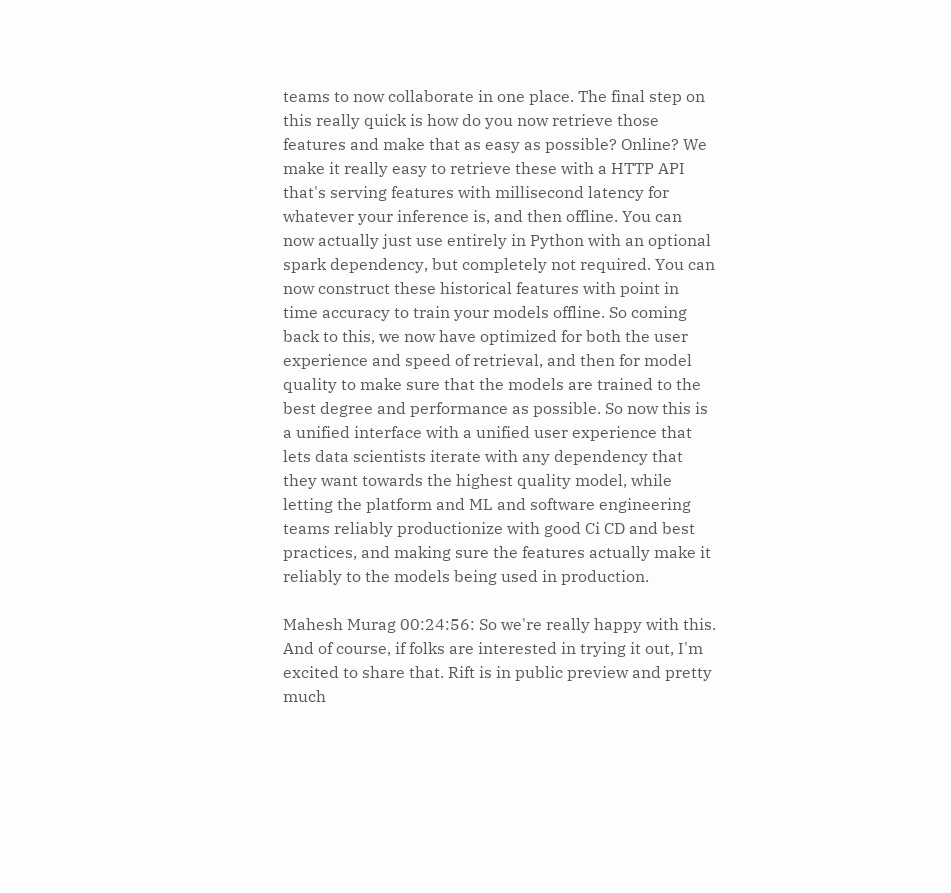teams to now collaborate in one place. The final step on this really quick is how do you now retrieve those features and make that as easy as possible? Online? We make it really easy to retrieve these with a HTTP API that's serving features with millisecond latency for whatever your inference is, and then offline. You can now actually just use entirely in Python with an optional spark dependency, but completely not required. You can now construct these historical features with point in time accuracy to train your models offline. So coming back to this, we now have optimized for both the user experience and speed of retrieval, and then for model quality to make sure that the models are trained to the best degree and performance as possible. So now this is a unified interface with a unified user experience that lets data scientists iterate with any dependency that they want towards the highest quality model, while letting the platform and ML and software engineering teams reliably productionize with good Ci CD and best practices, and making sure the features actually make it reliably to the models being used in production.

Mahesh Murag 00:24:56: So we're really happy with this. And of course, if folks are interested in trying it out, I'm excited to share that. Rift is in public preview and pretty much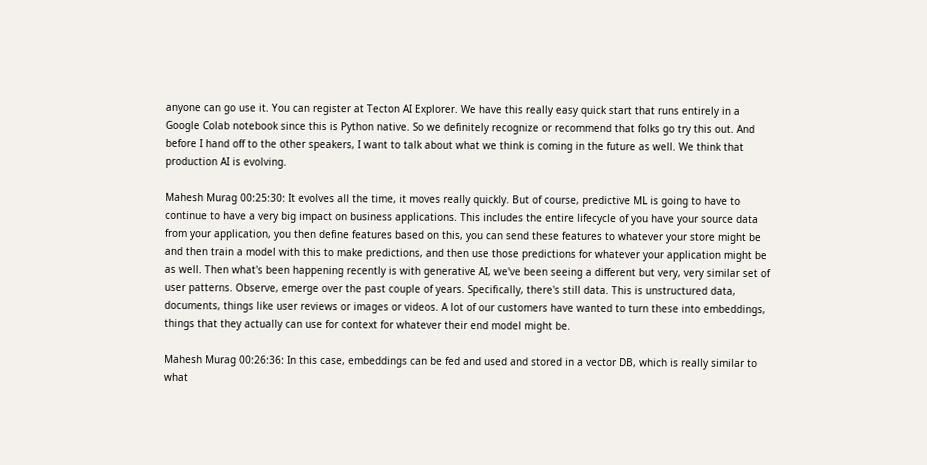anyone can go use it. You can register at Tecton AI Explorer. We have this really easy quick start that runs entirely in a Google Colab notebook since this is Python native. So we definitely recognize or recommend that folks go try this out. And before I hand off to the other speakers, I want to talk about what we think is coming in the future as well. We think that production AI is evolving.

Mahesh Murag 00:25:30: It evolves all the time, it moves really quickly. But of course, predictive ML is going to have to continue to have a very big impact on business applications. This includes the entire lifecycle of you have your source data from your application, you then define features based on this, you can send these features to whatever your store might be and then train a model with this to make predictions, and then use those predictions for whatever your application might be as well. Then what's been happening recently is with generative AI, we've been seeing a different but very, very similar set of user patterns. Observe, emerge over the past couple of years. Specifically, there's still data. This is unstructured data, documents, things like user reviews or images or videos. A lot of our customers have wanted to turn these into embeddings, things that they actually can use for context for whatever their end model might be.

Mahesh Murag 00:26:36: In this case, embeddings can be fed and used and stored in a vector DB, which is really similar to what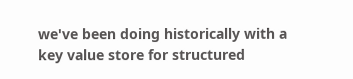we've been doing historically with a key value store for structured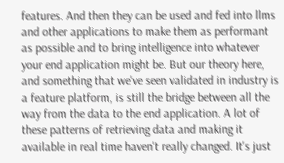features. And then they can be used and fed into llms and other applications to make them as performant as possible and to bring intelligence into whatever your end application might be. But our theory here, and something that we've seen validated in industry is a feature platform, is still the bridge between all the way from the data to the end application. A lot of these patterns of retrieving data and making it available in real time haven't really changed. It's just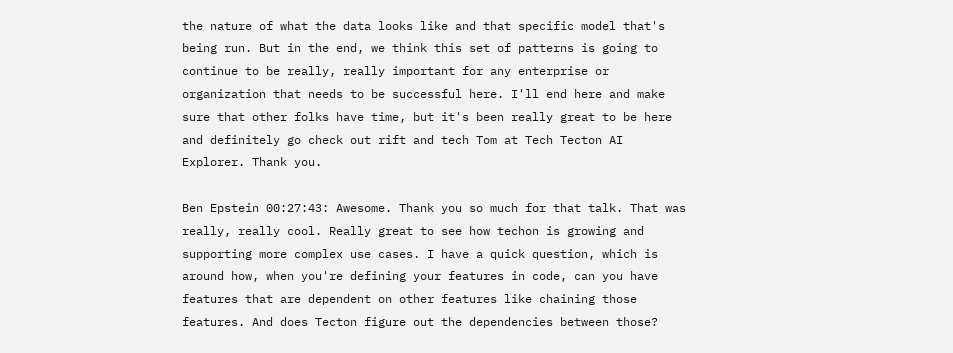the nature of what the data looks like and that specific model that's being run. But in the end, we think this set of patterns is going to continue to be really, really important for any enterprise or organization that needs to be successful here. I'll end here and make sure that other folks have time, but it's been really great to be here and definitely go check out rift and tech Tom at Tech Tecton AI Explorer. Thank you.

Ben Epstein 00:27:43: Awesome. Thank you so much for that talk. That was really, really cool. Really great to see how techon is growing and supporting more complex use cases. I have a quick question, which is around how, when you're defining your features in code, can you have features that are dependent on other features like chaining those features. And does Tecton figure out the dependencies between those?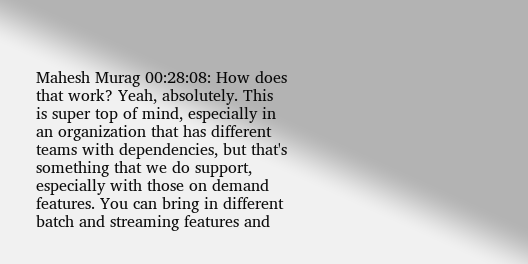Mahesh Murag 00:28:08: How does that work? Yeah, absolutely. This is super top of mind, especially in an organization that has different teams with dependencies, but that's something that we do support, especially with those on demand features. You can bring in different batch and streaming features and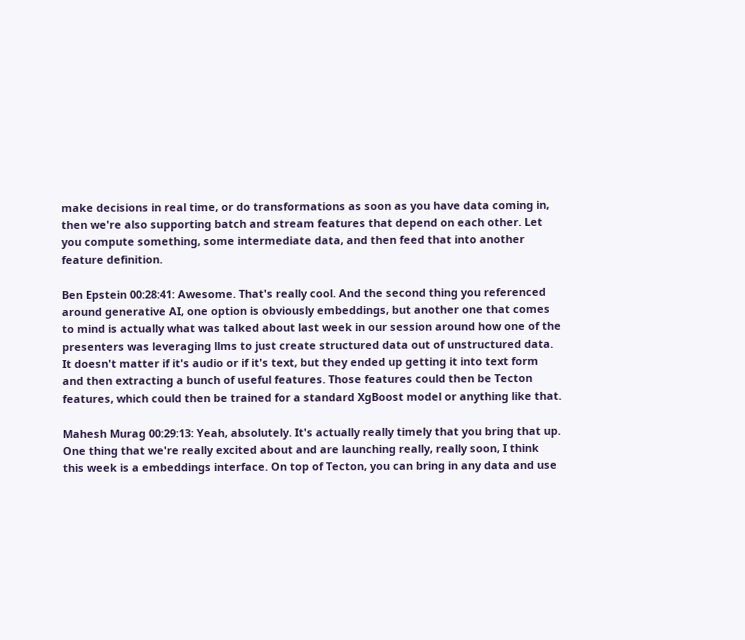make decisions in real time, or do transformations as soon as you have data coming in, then we're also supporting batch and stream features that depend on each other. Let you compute something, some intermediate data, and then feed that into another feature definition.

Ben Epstein 00:28:41: Awesome. That's really cool. And the second thing you referenced around generative AI, one option is obviously embeddings, but another one that comes to mind is actually what was talked about last week in our session around how one of the presenters was leveraging llms to just create structured data out of unstructured data. It doesn't matter if it's audio or if it's text, but they ended up getting it into text form and then extracting a bunch of useful features. Those features could then be Tecton features, which could then be trained for a standard XgBoost model or anything like that.

Mahesh Murag 00:29:13: Yeah, absolutely. It's actually really timely that you bring that up. One thing that we're really excited about and are launching really, really soon, I think this week is a embeddings interface. On top of Tecton, you can bring in any data and use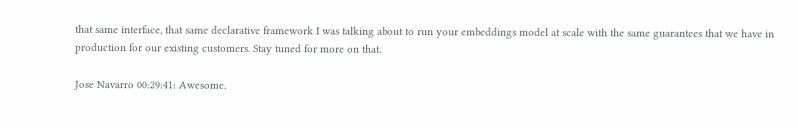that same interface, that same declarative framework I was talking about to run your embeddings model at scale with the same guarantees that we have in production for our existing customers. Stay tuned for more on that.

Jose Navarro 00:29:41: Awesome.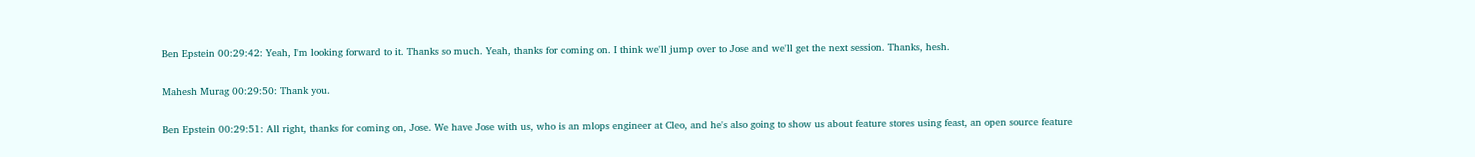Ben Epstein 00:29:42: Yeah, I'm looking forward to it. Thanks so much. Yeah, thanks for coming on. I think we'll jump over to Jose and we'll get the next session. Thanks, hesh.

Mahesh Murag 00:29:50: Thank you.

Ben Epstein 00:29:51: All right, thanks for coming on, Jose. We have Jose with us, who is an mlops engineer at Cleo, and he's also going to show us about feature stores using feast, an open source feature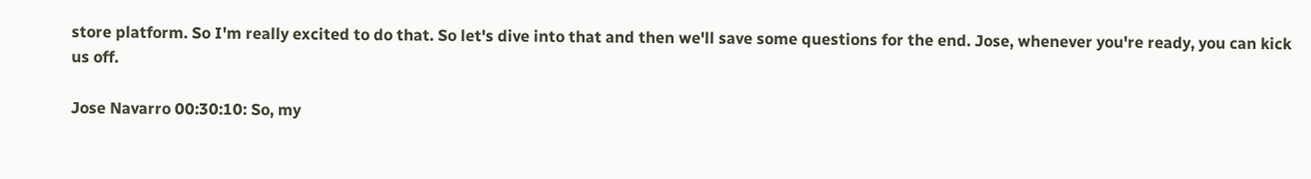store platform. So I'm really excited to do that. So let's dive into that and then we'll save some questions for the end. Jose, whenever you're ready, you can kick us off.

Jose Navarro 00:30:10: So, my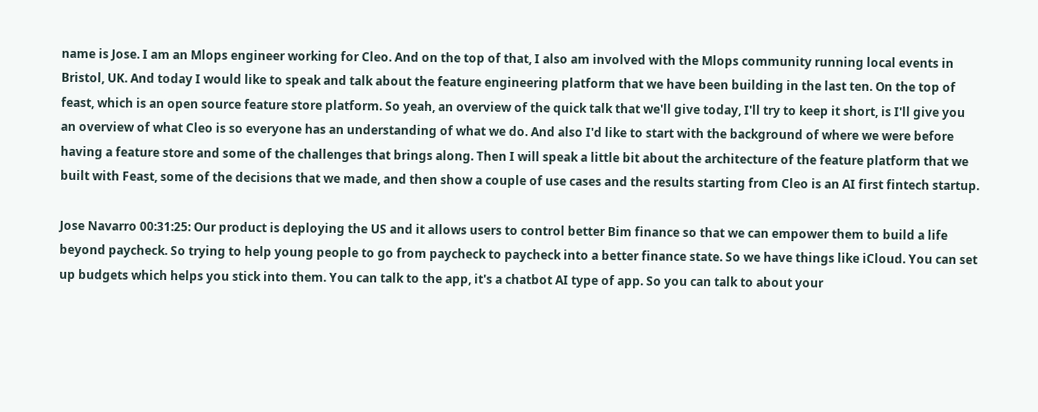name is Jose. I am an Mlops engineer working for Cleo. And on the top of that, I also am involved with the Mlops community running local events in Bristol, UK. And today I would like to speak and talk about the feature engineering platform that we have been building in the last ten. On the top of feast, which is an open source feature store platform. So yeah, an overview of the quick talk that we'll give today, I'll try to keep it short, is I'll give you an overview of what Cleo is so everyone has an understanding of what we do. And also I'd like to start with the background of where we were before having a feature store and some of the challenges that brings along. Then I will speak a little bit about the architecture of the feature platform that we built with Feast, some of the decisions that we made, and then show a couple of use cases and the results starting from Cleo is an AI first fintech startup.

Jose Navarro 00:31:25: Our product is deploying the US and it allows users to control better Bim finance so that we can empower them to build a life beyond paycheck. So trying to help young people to go from paycheck to paycheck into a better finance state. So we have things like iCloud. You can set up budgets which helps you stick into them. You can talk to the app, it's a chatbot AI type of app. So you can talk to about your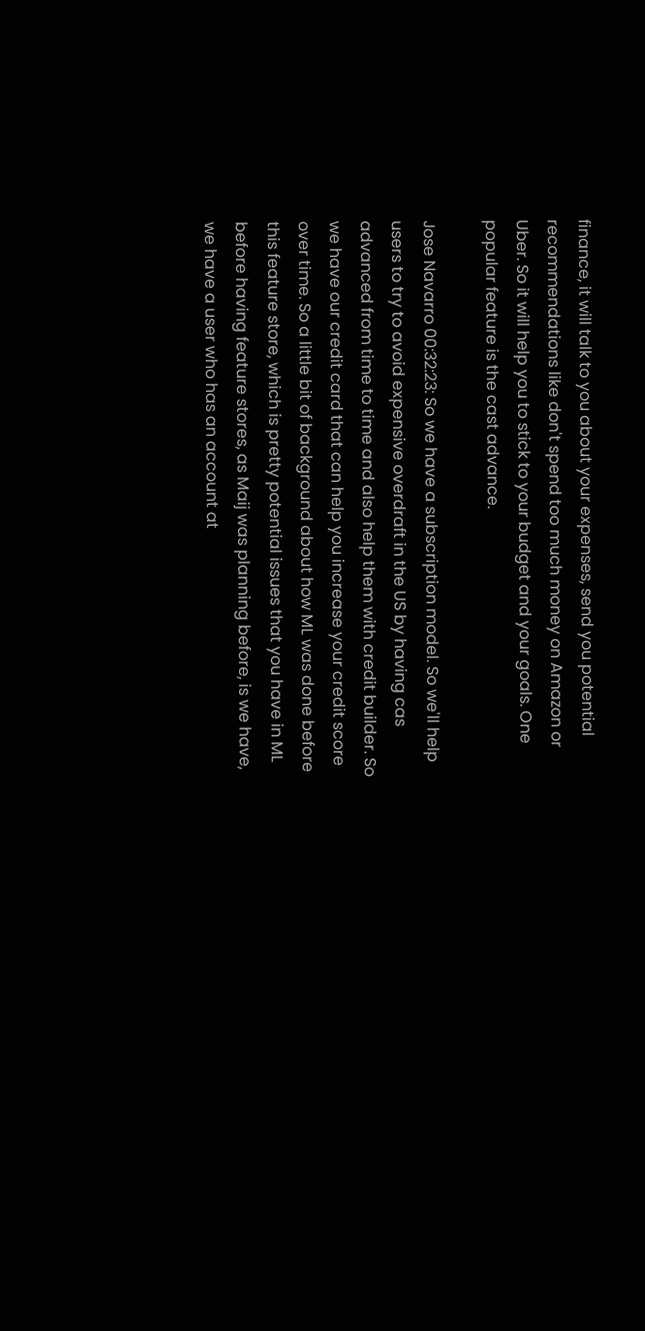finance, it will talk to you about your expenses, send you potential recommendations like don't spend too much money on Amazon or Uber. So it will help you to stick to your budget and your goals. One popular feature is the cast advance.

Jose Navarro 00:32:23: So we have a subscription model. So we'll help users to try to avoid expensive overdraft in the US by having cas advanced from time to time and also help them with credit builder. So we have our credit card that can help you increase your credit score over time. So a little bit of background about how ML was done before this feature store, which is pretty potential issues that you have in ML before having feature stores, as Maij was planning before, is we have, we have a user who has an account at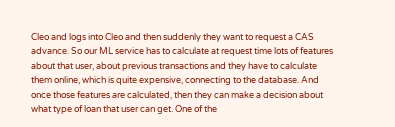Cleo and logs into Cleo and then suddenly they want to request a CAS advance. So our ML service has to calculate at request time lots of features about that user, about previous transactions and they have to calculate them online, which is quite expensive, connecting to the database. And once those features are calculated, then they can make a decision about what type of loan that user can get. One of the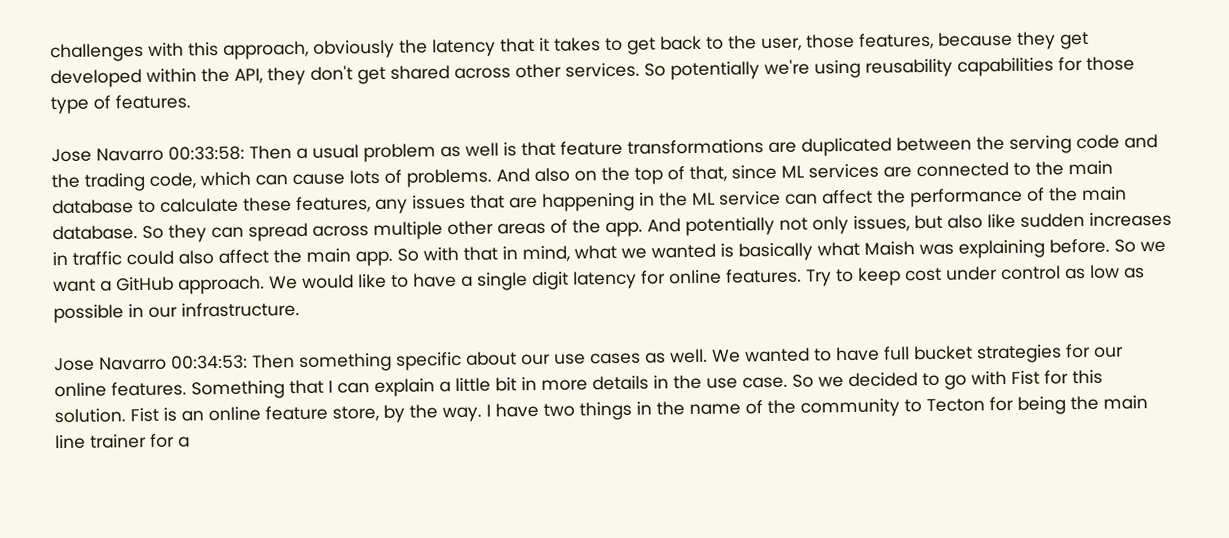challenges with this approach, obviously the latency that it takes to get back to the user, those features, because they get developed within the API, they don't get shared across other services. So potentially we're using reusability capabilities for those type of features.

Jose Navarro 00:33:58: Then a usual problem as well is that feature transformations are duplicated between the serving code and the trading code, which can cause lots of problems. And also on the top of that, since ML services are connected to the main database to calculate these features, any issues that are happening in the ML service can affect the performance of the main database. So they can spread across multiple other areas of the app. And potentially not only issues, but also like sudden increases in traffic could also affect the main app. So with that in mind, what we wanted is basically what Maish was explaining before. So we want a GitHub approach. We would like to have a single digit latency for online features. Try to keep cost under control as low as possible in our infrastructure.

Jose Navarro 00:34:53: Then something specific about our use cases as well. We wanted to have full bucket strategies for our online features. Something that I can explain a little bit in more details in the use case. So we decided to go with Fist for this solution. Fist is an online feature store, by the way. I have two things in the name of the community to Tecton for being the main line trainer for a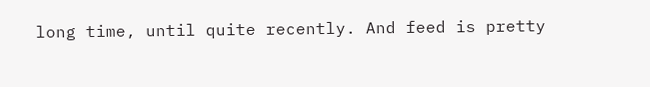long time, until quite recently. And feed is pretty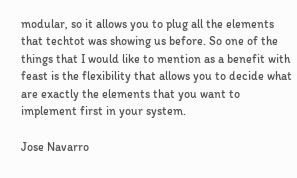modular, so it allows you to plug all the elements that techtot was showing us before. So one of the things that I would like to mention as a benefit with feast is the flexibility that allows you to decide what are exactly the elements that you want to implement first in your system.

Jose Navarro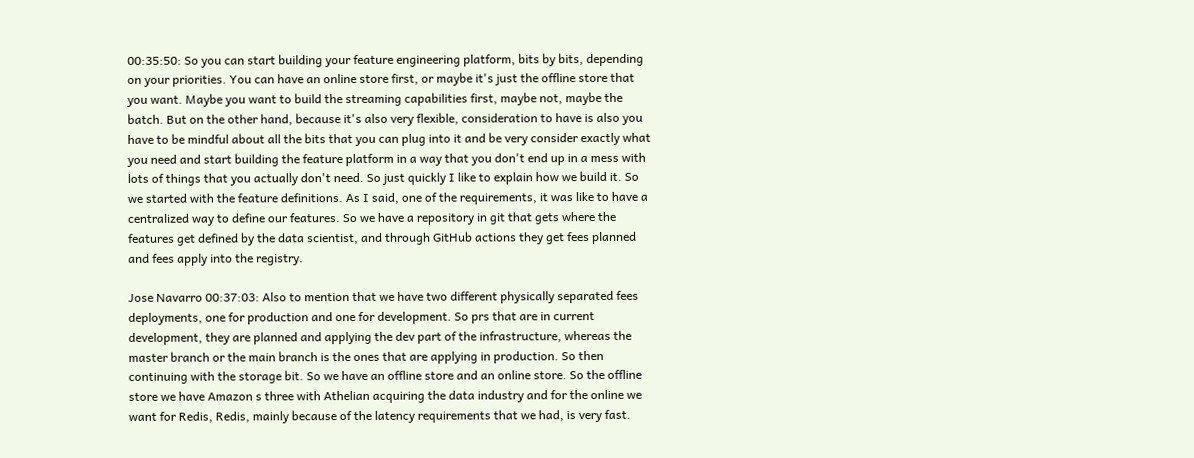00:35:50: So you can start building your feature engineering platform, bits by bits, depending on your priorities. You can have an online store first, or maybe it's just the offline store that you want. Maybe you want to build the streaming capabilities first, maybe not, maybe the batch. But on the other hand, because it's also very flexible, consideration to have is also you have to be mindful about all the bits that you can plug into it and be very consider exactly what you need and start building the feature platform in a way that you don't end up in a mess with lots of things that you actually don't need. So just quickly I like to explain how we build it. So we started with the feature definitions. As I said, one of the requirements, it was like to have a centralized way to define our features. So we have a repository in git that gets where the features get defined by the data scientist, and through GitHub actions they get fees planned and fees apply into the registry.

Jose Navarro 00:37:03: Also to mention that we have two different physically separated fees deployments, one for production and one for development. So prs that are in current development, they are planned and applying the dev part of the infrastructure, whereas the master branch or the main branch is the ones that are applying in production. So then continuing with the storage bit. So we have an offline store and an online store. So the offline store we have Amazon s three with Athelian acquiring the data industry and for the online we want for Redis, Redis, mainly because of the latency requirements that we had, is very fast.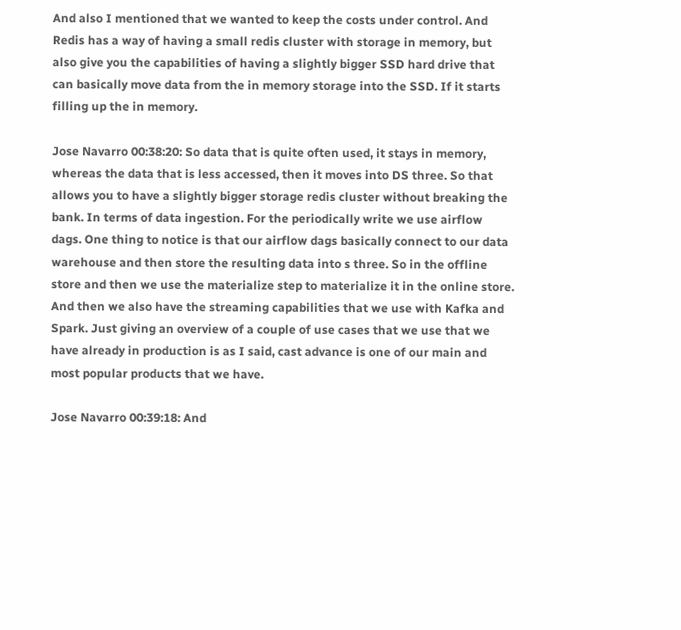And also I mentioned that we wanted to keep the costs under control. And Redis has a way of having a small redis cluster with storage in memory, but also give you the capabilities of having a slightly bigger SSD hard drive that can basically move data from the in memory storage into the SSD. If it starts filling up the in memory.

Jose Navarro 00:38:20: So data that is quite often used, it stays in memory, whereas the data that is less accessed, then it moves into DS three. So that allows you to have a slightly bigger storage redis cluster without breaking the bank. In terms of data ingestion. For the periodically write we use airflow dags. One thing to notice is that our airflow dags basically connect to our data warehouse and then store the resulting data into s three. So in the offline store and then we use the materialize step to materialize it in the online store. And then we also have the streaming capabilities that we use with Kafka and Spark. Just giving an overview of a couple of use cases that we use that we have already in production is as I said, cast advance is one of our main and most popular products that we have.

Jose Navarro 00:39:18: And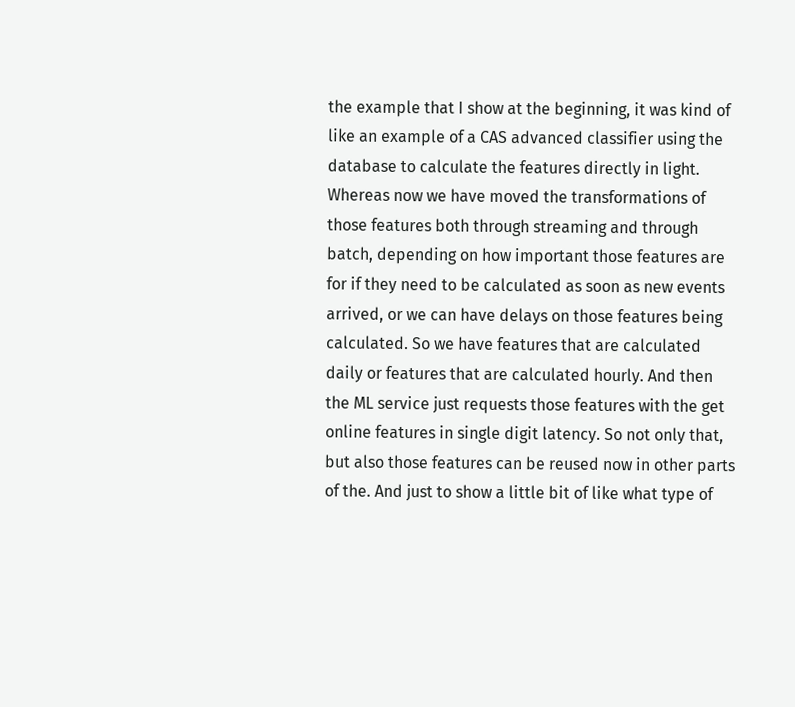the example that I show at the beginning, it was kind of like an example of a CAS advanced classifier using the database to calculate the features directly in light. Whereas now we have moved the transformations of those features both through streaming and through batch, depending on how important those features are for if they need to be calculated as soon as new events arrived, or we can have delays on those features being calculated. So we have features that are calculated daily or features that are calculated hourly. And then the ML service just requests those features with the get online features in single digit latency. So not only that, but also those features can be reused now in other parts of the. And just to show a little bit of like what type of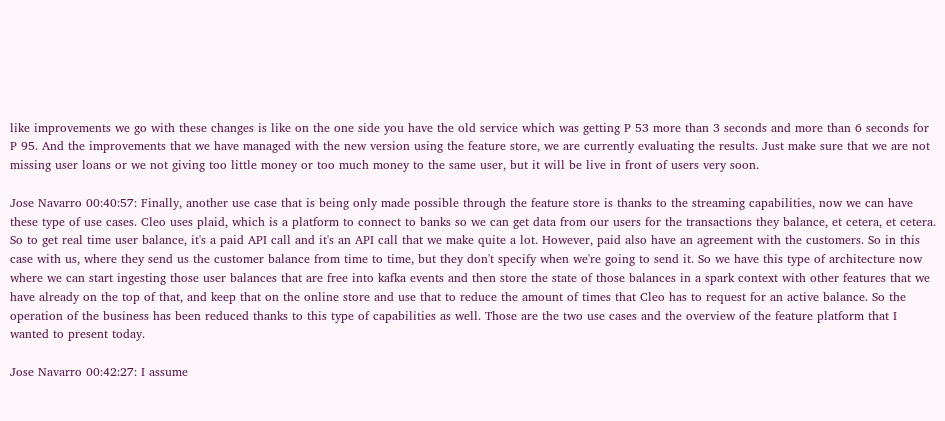like improvements we go with these changes is like on the one side you have the old service which was getting P 53 more than 3 seconds and more than 6 seconds for P 95. And the improvements that we have managed with the new version using the feature store, we are currently evaluating the results. Just make sure that we are not missing user loans or we not giving too little money or too much money to the same user, but it will be live in front of users very soon.

Jose Navarro 00:40:57: Finally, another use case that is being only made possible through the feature store is thanks to the streaming capabilities, now we can have these type of use cases. Cleo uses plaid, which is a platform to connect to banks so we can get data from our users for the transactions they balance, et cetera, et cetera. So to get real time user balance, it's a paid API call and it's an API call that we make quite a lot. However, paid also have an agreement with the customers. So in this case with us, where they send us the customer balance from time to time, but they don't specify when we're going to send it. So we have this type of architecture now where we can start ingesting those user balances that are free into kafka events and then store the state of those balances in a spark context with other features that we have already on the top of that, and keep that on the online store and use that to reduce the amount of times that Cleo has to request for an active balance. So the operation of the business has been reduced thanks to this type of capabilities as well. Those are the two use cases and the overview of the feature platform that I wanted to present today.

Jose Navarro 00:42:27: I assume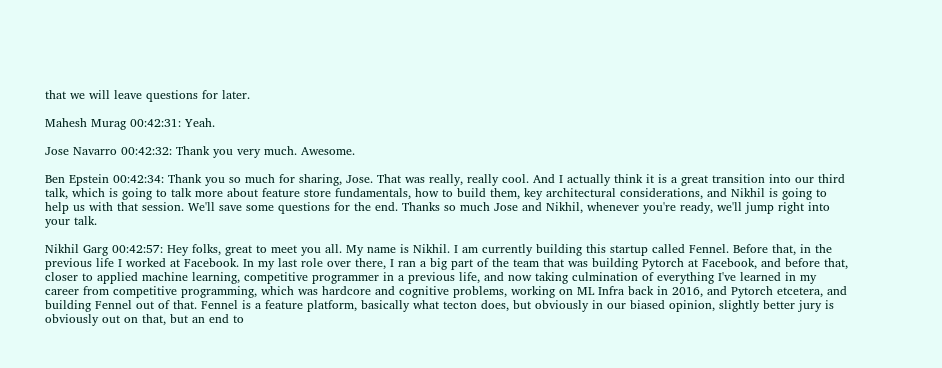that we will leave questions for later.

Mahesh Murag 00:42:31: Yeah.

Jose Navarro 00:42:32: Thank you very much. Awesome.

Ben Epstein 00:42:34: Thank you so much for sharing, Jose. That was really, really cool. And I actually think it is a great transition into our third talk, which is going to talk more about feature store fundamentals, how to build them, key architectural considerations, and Nikhil is going to help us with that session. We'll save some questions for the end. Thanks so much Jose and Nikhil, whenever you're ready, we'll jump right into your talk.

Nikhil Garg 00:42:57: Hey folks, great to meet you all. My name is Nikhil. I am currently building this startup called Fennel. Before that, in the previous life I worked at Facebook. In my last role over there, I ran a big part of the team that was building Pytorch at Facebook, and before that, closer to applied machine learning, competitive programmer in a previous life, and now taking culmination of everything I've learned in my career from competitive programming, which was hardcore and cognitive problems, working on ML Infra back in 2016, and Pytorch etcetera, and building Fennel out of that. Fennel is a feature platform, basically what tecton does, but obviously in our biased opinion, slightly better jury is obviously out on that, but an end to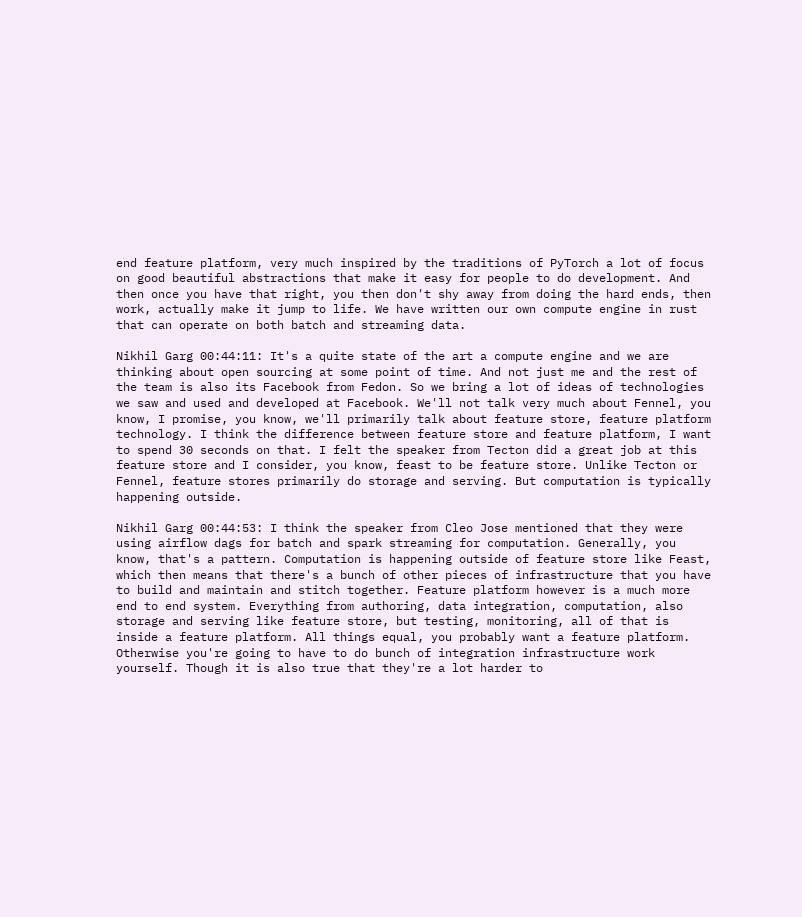end feature platform, very much inspired by the traditions of PyTorch a lot of focus on good beautiful abstractions that make it easy for people to do development. And then once you have that right, you then don't shy away from doing the hard ends, then work, actually make it jump to life. We have written our own compute engine in rust that can operate on both batch and streaming data.

Nikhil Garg 00:44:11: It's a quite state of the art a compute engine and we are thinking about open sourcing at some point of time. And not just me and the rest of the team is also its Facebook from Fedon. So we bring a lot of ideas of technologies we saw and used and developed at Facebook. We'll not talk very much about Fennel, you know, I promise, you know, we'll primarily talk about feature store, feature platform technology. I think the difference between feature store and feature platform, I want to spend 30 seconds on that. I felt the speaker from Tecton did a great job at this feature store and I consider, you know, feast to be feature store. Unlike Tecton or Fennel, feature stores primarily do storage and serving. But computation is typically happening outside.

Nikhil Garg 00:44:53: I think the speaker from Cleo Jose mentioned that they were using airflow dags for batch and spark streaming for computation. Generally, you know, that's a pattern. Computation is happening outside of feature store like Feast, which then means that there's a bunch of other pieces of infrastructure that you have to build and maintain and stitch together. Feature platform however is a much more end to end system. Everything from authoring, data integration, computation, also storage and serving like feature store, but testing, monitoring, all of that is inside a feature platform. All things equal, you probably want a feature platform. Otherwise you're going to have to do bunch of integration infrastructure work yourself. Though it is also true that they're a lot harder to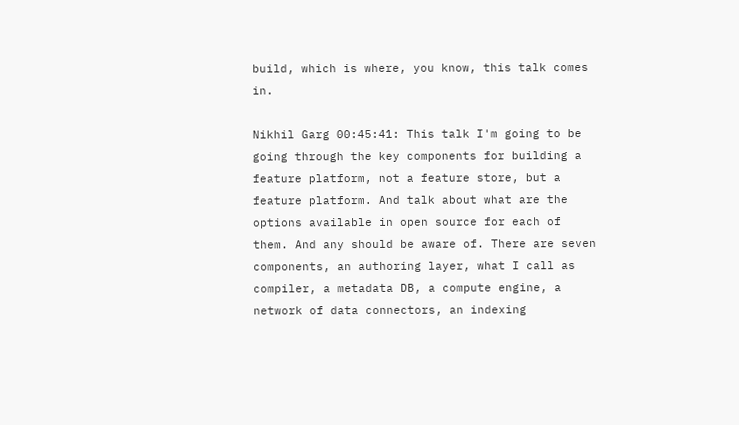build, which is where, you know, this talk comes in.

Nikhil Garg 00:45:41: This talk I'm going to be going through the key components for building a feature platform, not a feature store, but a feature platform. And talk about what are the options available in open source for each of them. And any should be aware of. There are seven components, an authoring layer, what I call as compiler, a metadata DB, a compute engine, a network of data connectors, an indexing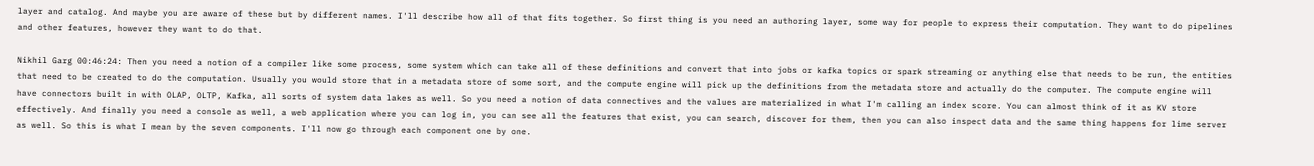layer and catalog. And maybe you are aware of these but by different names. I'll describe how all of that fits together. So first thing is you need an authoring layer, some way for people to express their computation. They want to do pipelines and other features, however they want to do that.

Nikhil Garg 00:46:24: Then you need a notion of a compiler like some process, some system which can take all of these definitions and convert that into jobs or kafka topics or spark streaming or anything else that needs to be run, the entities that need to be created to do the computation. Usually you would store that in a metadata store of some sort, and the compute engine will pick up the definitions from the metadata store and actually do the computer. The compute engine will have connectors built in with OLAP, OLTP, Kafka, all sorts of system data lakes as well. So you need a notion of data connectives and the values are materialized in what I'm calling an index score. You can almost think of it as KV store effectively. And finally you need a console as well, a web application where you can log in, you can see all the features that exist, you can search, discover for them, then you can also inspect data and the same thing happens for lime server as well. So this is what I mean by the seven components. I'll now go through each component one by one.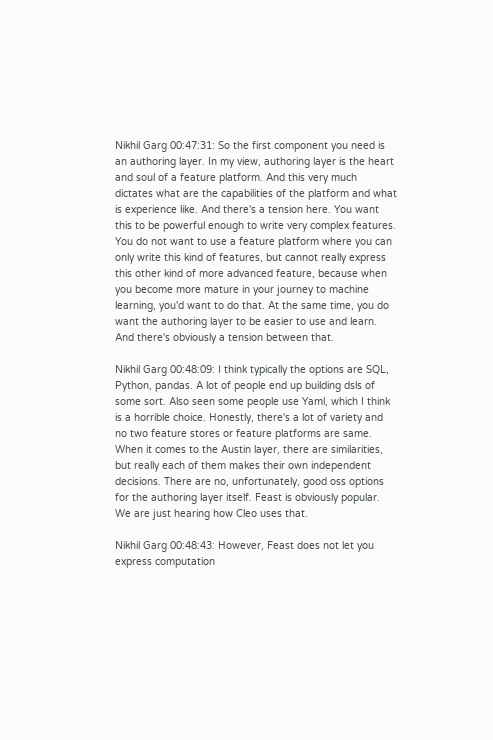Nikhil Garg 00:47:31: So the first component you need is an authoring layer. In my view, authoring layer is the heart and soul of a feature platform. And this very much dictates what are the capabilities of the platform and what is experience like. And there's a tension here. You want this to be powerful enough to write very complex features. You do not want to use a feature platform where you can only write this kind of features, but cannot really express this other kind of more advanced feature, because when you become more mature in your journey to machine learning, you'd want to do that. At the same time, you do want the authoring layer to be easier to use and learn. And there's obviously a tension between that.

Nikhil Garg 00:48:09: I think typically the options are SQL, Python, pandas. A lot of people end up building dsls of some sort. Also seen some people use Yaml, which I think is a horrible choice. Honestly, there's a lot of variety and no two feature stores or feature platforms are same. When it comes to the Austin layer, there are similarities, but really each of them makes their own independent decisions. There are no, unfortunately, good oss options for the authoring layer itself. Feast is obviously popular. We are just hearing how Cleo uses that.

Nikhil Garg 00:48:43: However, Feast does not let you express computation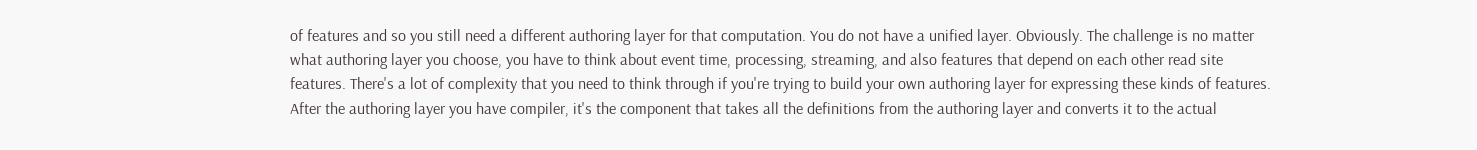of features and so you still need a different authoring layer for that computation. You do not have a unified layer. Obviously. The challenge is no matter what authoring layer you choose, you have to think about event time, processing, streaming, and also features that depend on each other read site features. There's a lot of complexity that you need to think through if you're trying to build your own authoring layer for expressing these kinds of features. After the authoring layer you have compiler, it's the component that takes all the definitions from the authoring layer and converts it to the actual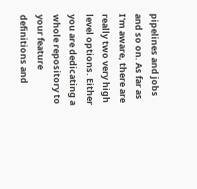pipelines and jobs and so on. As far as I'm aware, there are really two very high level options. Either you are dedicating a whole repository to your feature definitions and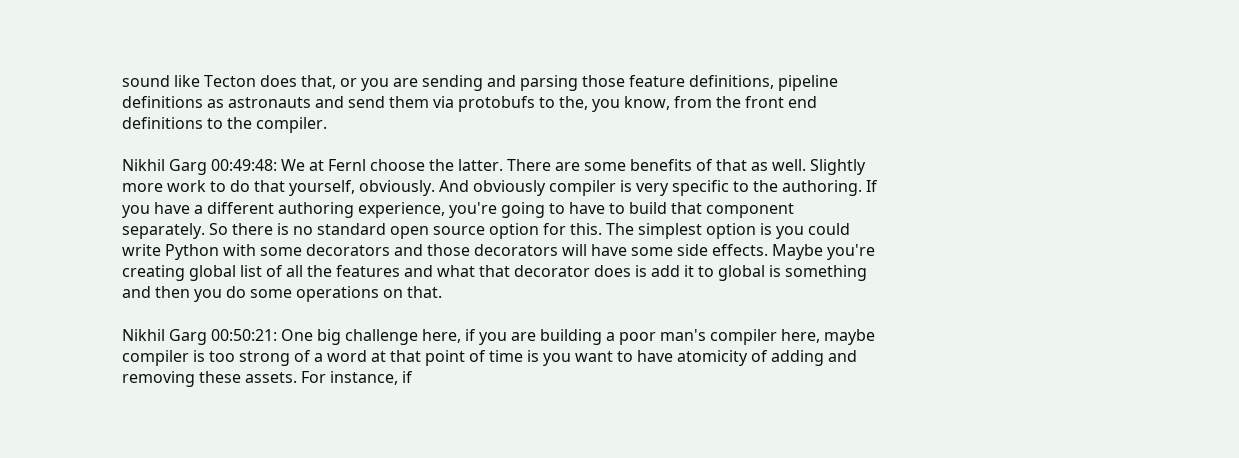sound like Tecton does that, or you are sending and parsing those feature definitions, pipeline definitions as astronauts and send them via protobufs to the, you know, from the front end definitions to the compiler.

Nikhil Garg 00:49:48: We at Fernl choose the latter. There are some benefits of that as well. Slightly more work to do that yourself, obviously. And obviously compiler is very specific to the authoring. If you have a different authoring experience, you're going to have to build that component separately. So there is no standard open source option for this. The simplest option is you could write Python with some decorators and those decorators will have some side effects. Maybe you're creating global list of all the features and what that decorator does is add it to global is something and then you do some operations on that.

Nikhil Garg 00:50:21: One big challenge here, if you are building a poor man's compiler here, maybe compiler is too strong of a word at that point of time is you want to have atomicity of adding and removing these assets. For instance, if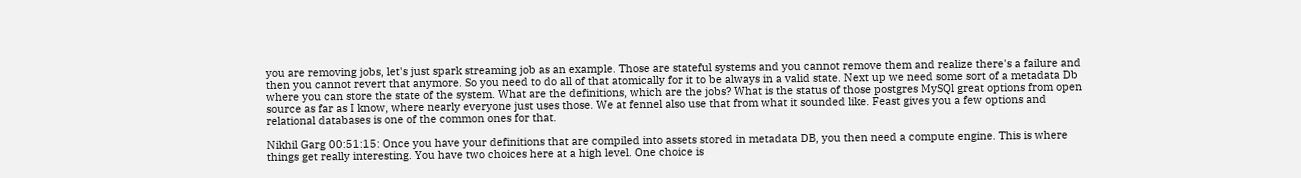you are removing jobs, let's just spark streaming job as an example. Those are stateful systems and you cannot remove them and realize there's a failure and then you cannot revert that anymore. So you need to do all of that atomically for it to be always in a valid state. Next up we need some sort of a metadata Db where you can store the state of the system. What are the definitions, which are the jobs? What is the status of those postgres MySQl great options from open source as far as I know, where nearly everyone just uses those. We at fennel also use that from what it sounded like. Feast gives you a few options and relational databases is one of the common ones for that.

Nikhil Garg 00:51:15: Once you have your definitions that are compiled into assets stored in metadata DB, you then need a compute engine. This is where things get really interesting. You have two choices here at a high level. One choice is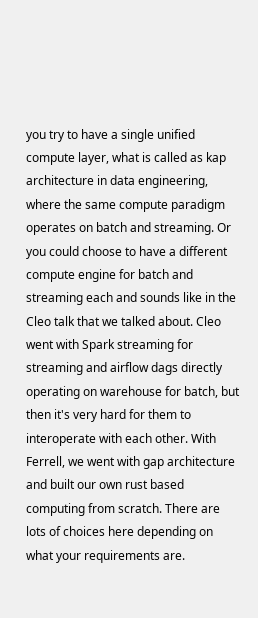you try to have a single unified compute layer, what is called as kap architecture in data engineering, where the same compute paradigm operates on batch and streaming. Or you could choose to have a different compute engine for batch and streaming each and sounds like in the Cleo talk that we talked about. Cleo went with Spark streaming for streaming and airflow dags directly operating on warehouse for batch, but then it's very hard for them to interoperate with each other. With Ferrell, we went with gap architecture and built our own rust based computing from scratch. There are lots of choices here depending on what your requirements are.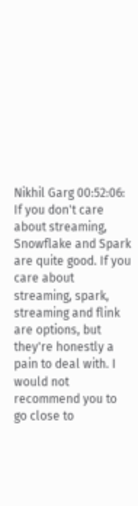Nikhil Garg 00:52:06: If you don't care about streaming, Snowflake and Spark are quite good. If you care about streaming, spark, streaming and flink are options, but they're honestly a pain to deal with. I would not recommend you to go close to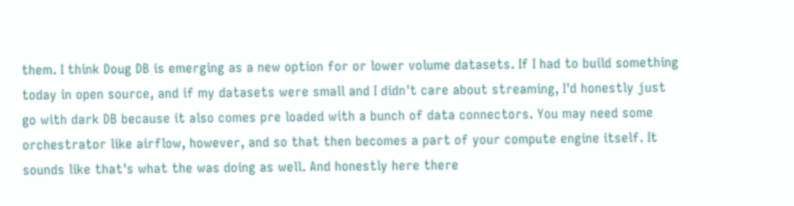them. I think Doug DB is emerging as a new option for or lower volume datasets. If I had to build something today in open source, and if my datasets were small and I didn't care about streaming, I'd honestly just go with dark DB because it also comes pre loaded with a bunch of data connectors. You may need some orchestrator like airflow, however, and so that then becomes a part of your compute engine itself. It sounds like that's what the was doing as well. And honestly here there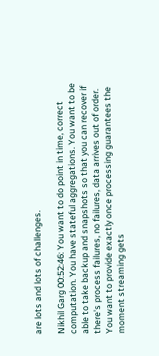are lots and lots of challenges.

Nikhil Garg 00:52:46: You want to do point in time, correct computation. You have stateful aggregations. You want to be able to take backup and snapshots so that you can recover if there's process failures, no failures, data arrives out of order. You want to provide exactly once processing guarantees the moment streaming gets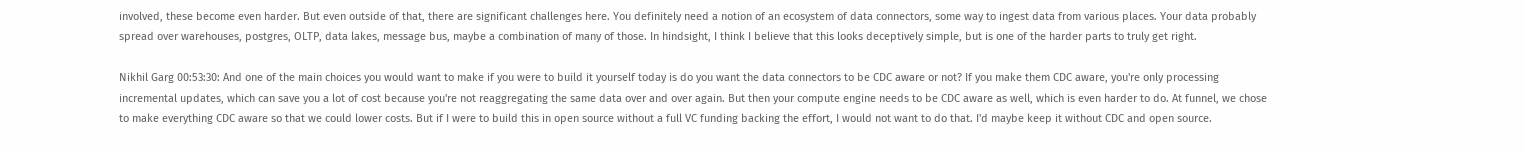involved, these become even harder. But even outside of that, there are significant challenges here. You definitely need a notion of an ecosystem of data connectors, some way to ingest data from various places. Your data probably spread over warehouses, postgres, OLTP, data lakes, message bus, maybe a combination of many of those. In hindsight, I think I believe that this looks deceptively simple, but is one of the harder parts to truly get right.

Nikhil Garg 00:53:30: And one of the main choices you would want to make if you were to build it yourself today is do you want the data connectors to be CDC aware or not? If you make them CDC aware, you're only processing incremental updates, which can save you a lot of cost because you're not reaggregating the same data over and over again. But then your compute engine needs to be CDC aware as well, which is even harder to do. At funnel, we chose to make everything CDC aware so that we could lower costs. But if I were to build this in open source without a full VC funding backing the effort, I would not want to do that. I'd maybe keep it without CDC and open source.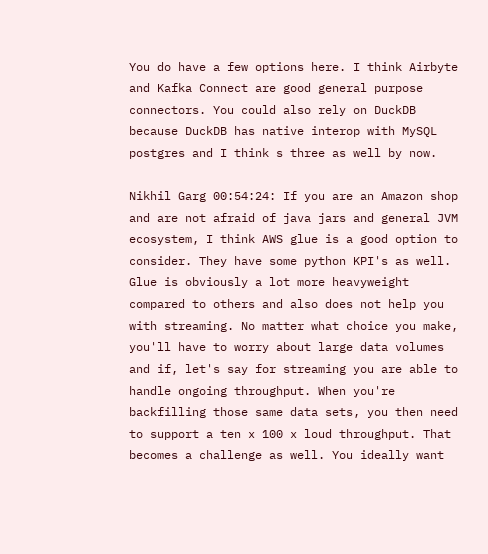You do have a few options here. I think Airbyte and Kafka Connect are good general purpose connectors. You could also rely on DuckDB because DuckDB has native interop with MySQL postgres and I think s three as well by now.

Nikhil Garg 00:54:24: If you are an Amazon shop and are not afraid of java jars and general JVM ecosystem, I think AWS glue is a good option to consider. They have some python KPI's as well. Glue is obviously a lot more heavyweight compared to others and also does not help you with streaming. No matter what choice you make, you'll have to worry about large data volumes and if, let's say for streaming you are able to handle ongoing throughput. When you're backfilling those same data sets, you then need to support a ten x 100 x loud throughput. That becomes a challenge as well. You ideally want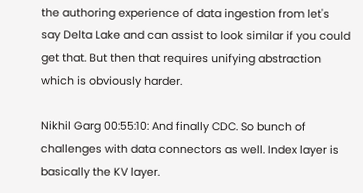the authoring experience of data ingestion from let's say Delta Lake and can assist to look similar if you could get that. But then that requires unifying abstraction which is obviously harder.

Nikhil Garg 00:55:10: And finally CDC. So bunch of challenges with data connectors as well. Index layer is basically the KV layer.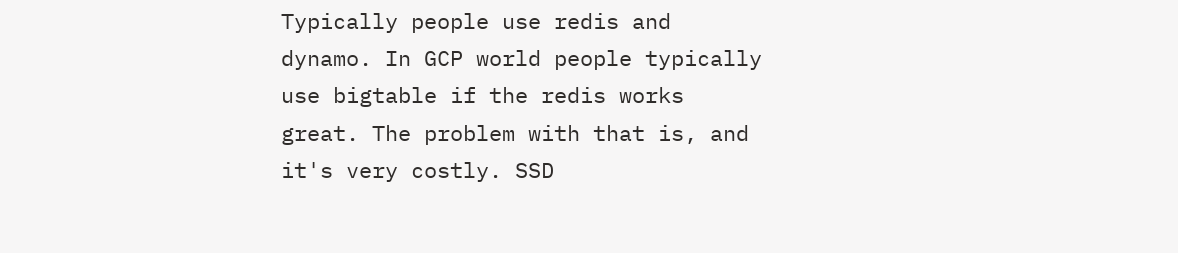Typically people use redis and dynamo. In GCP world people typically use bigtable if the redis works great. The problem with that is, and it's very costly. SSD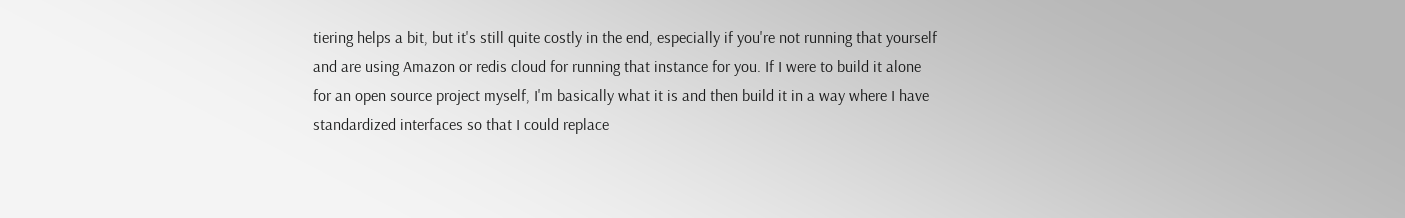tiering helps a bit, but it's still quite costly in the end, especially if you're not running that yourself and are using Amazon or redis cloud for running that instance for you. If I were to build it alone for an open source project myself, I'm basically what it is and then build it in a way where I have standardized interfaces so that I could replace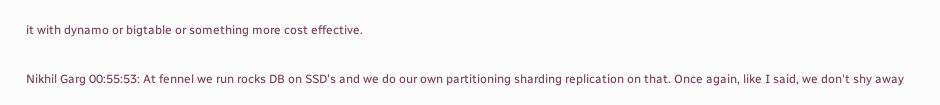it with dynamo or bigtable or something more cost effective.

Nikhil Garg 00:55:53: At fennel we run rocks DB on SSD's and we do our own partitioning sharding replication on that. Once again, like I said, we don't shy away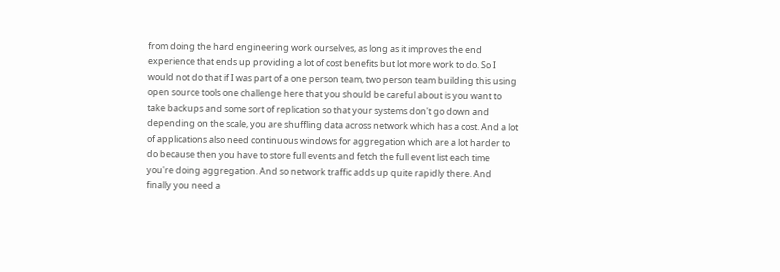from doing the hard engineering work ourselves, as long as it improves the end experience that ends up providing a lot of cost benefits but lot more work to do. So I would not do that if I was part of a one person team, two person team building this using open source tools one challenge here that you should be careful about is you want to take backups and some sort of replication so that your systems don't go down and depending on the scale, you are shuffling data across network which has a cost. And a lot of applications also need continuous windows for aggregation which are a lot harder to do because then you have to store full events and fetch the full event list each time you're doing aggregation. And so network traffic adds up quite rapidly there. And finally you need a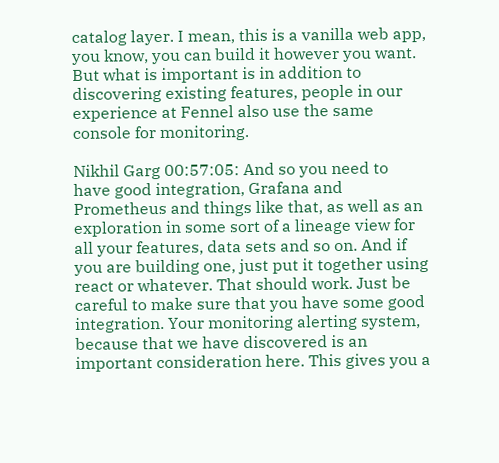catalog layer. I mean, this is a vanilla web app, you know, you can build it however you want. But what is important is in addition to discovering existing features, people in our experience at Fennel also use the same console for monitoring.

Nikhil Garg 00:57:05: And so you need to have good integration, Grafana and Prometheus and things like that, as well as an exploration in some sort of a lineage view for all your features, data sets and so on. And if you are building one, just put it together using react or whatever. That should work. Just be careful to make sure that you have some good integration. Your monitoring alerting system, because that we have discovered is an important consideration here. This gives you a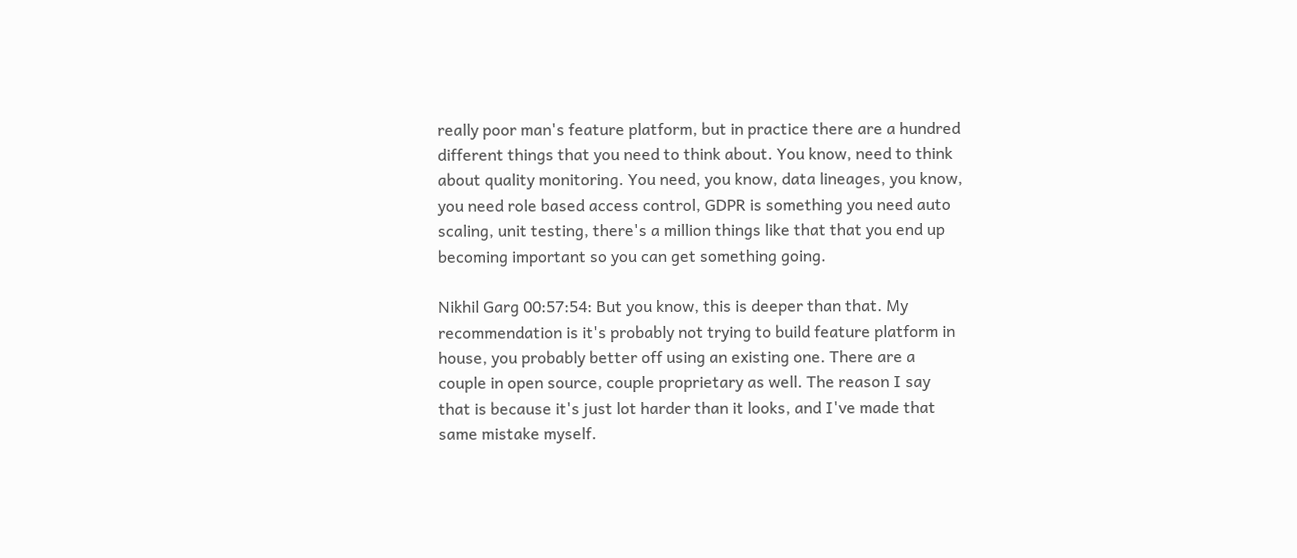really poor man's feature platform, but in practice there are a hundred different things that you need to think about. You know, need to think about quality monitoring. You need, you know, data lineages, you know, you need role based access control, GDPR is something you need auto scaling, unit testing, there's a million things like that that you end up becoming important so you can get something going.

Nikhil Garg 00:57:54: But you know, this is deeper than that. My recommendation is it's probably not trying to build feature platform in house, you probably better off using an existing one. There are a couple in open source, couple proprietary as well. The reason I say that is because it's just lot harder than it looks, and I've made that same mistake myself.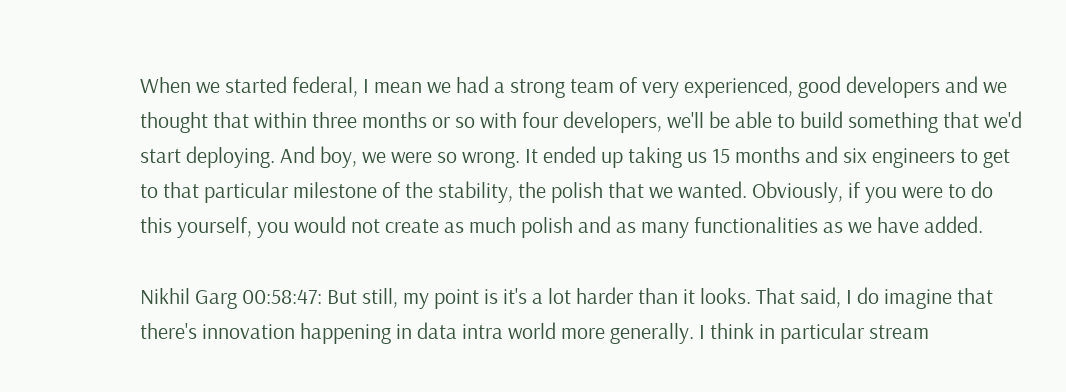When we started federal, I mean we had a strong team of very experienced, good developers and we thought that within three months or so with four developers, we'll be able to build something that we'd start deploying. And boy, we were so wrong. It ended up taking us 15 months and six engineers to get to that particular milestone of the stability, the polish that we wanted. Obviously, if you were to do this yourself, you would not create as much polish and as many functionalities as we have added.

Nikhil Garg 00:58:47: But still, my point is it's a lot harder than it looks. That said, I do imagine that there's innovation happening in data intra world more generally. I think in particular stream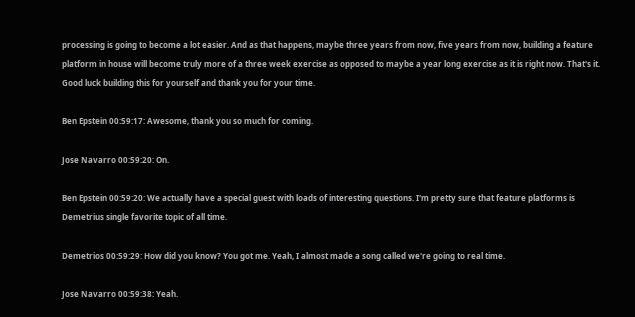processing is going to become a lot easier. And as that happens, maybe three years from now, five years from now, building a feature platform in house will become truly more of a three week exercise as opposed to maybe a year long exercise as it is right now. That's it. Good luck building this for yourself and thank you for your time.

Ben Epstein 00:59:17: Awesome, thank you so much for coming.

Jose Navarro 00:59:20: On.

Ben Epstein 00:59:20: We actually have a special guest with loads of interesting questions. I'm pretty sure that feature platforms is Demetrius single favorite topic of all time.

Demetrios 00:59:29: How did you know? You got me. Yeah, I almost made a song called we're going to real time.

Jose Navarro 00:59:38: Yeah.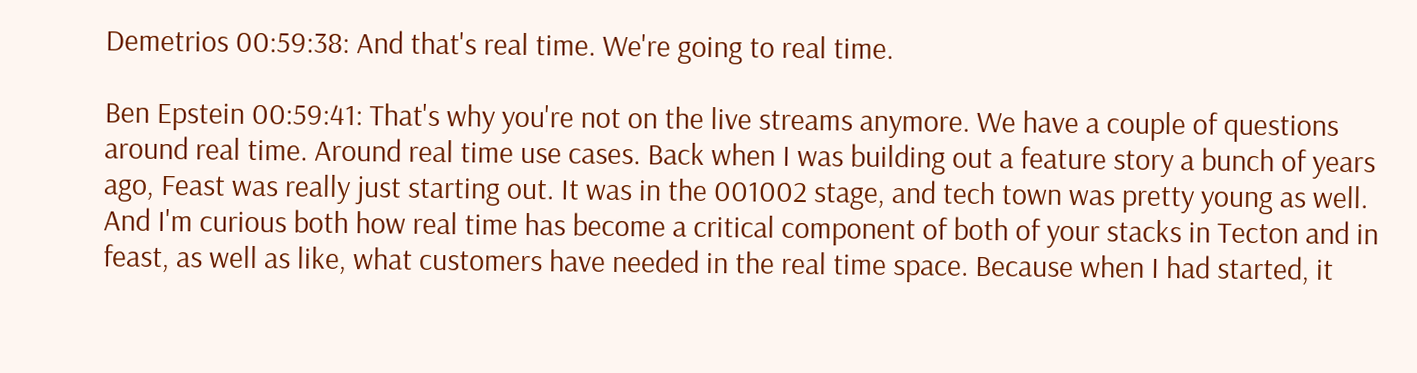Demetrios 00:59:38: And that's real time. We're going to real time.

Ben Epstein 00:59:41: That's why you're not on the live streams anymore. We have a couple of questions around real time. Around real time use cases. Back when I was building out a feature story a bunch of years ago, Feast was really just starting out. It was in the 001002 stage, and tech town was pretty young as well. And I'm curious both how real time has become a critical component of both of your stacks in Tecton and in feast, as well as like, what customers have needed in the real time space. Because when I had started, it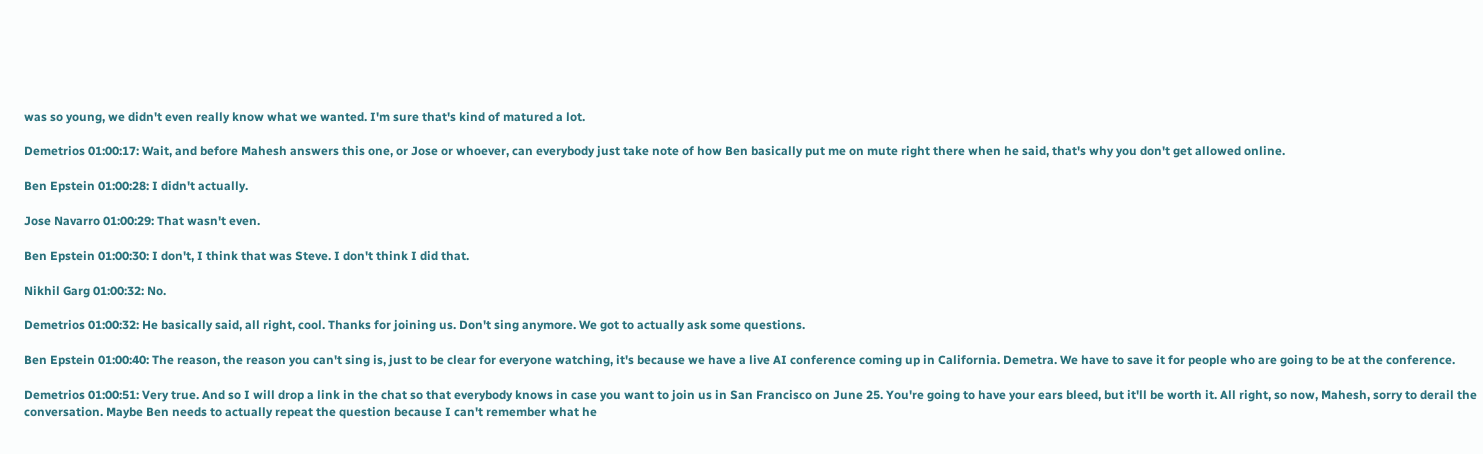was so young, we didn't even really know what we wanted. I'm sure that's kind of matured a lot.

Demetrios 01:00:17: Wait, and before Mahesh answers this one, or Jose or whoever, can everybody just take note of how Ben basically put me on mute right there when he said, that's why you don't get allowed online.

Ben Epstein 01:00:28: I didn't actually.

Jose Navarro 01:00:29: That wasn't even.

Ben Epstein 01:00:30: I don't, I think that was Steve. I don't think I did that.

Nikhil Garg 01:00:32: No.

Demetrios 01:00:32: He basically said, all right, cool. Thanks for joining us. Don't sing anymore. We got to actually ask some questions.

Ben Epstein 01:00:40: The reason, the reason you can't sing is, just to be clear for everyone watching, it's because we have a live AI conference coming up in California. Demetra. We have to save it for people who are going to be at the conference.

Demetrios 01:00:51: Very true. And so I will drop a link in the chat so that everybody knows in case you want to join us in San Francisco on June 25. You're going to have your ears bleed, but it'll be worth it. All right, so now, Mahesh, sorry to derail the conversation. Maybe Ben needs to actually repeat the question because I can't remember what he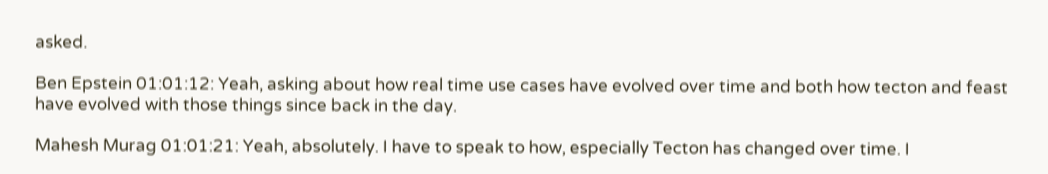asked.

Ben Epstein 01:01:12: Yeah, asking about how real time use cases have evolved over time and both how tecton and feast have evolved with those things since back in the day.

Mahesh Murag 01:01:21: Yeah, absolutely. I have to speak to how, especially Tecton has changed over time. I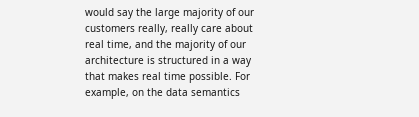would say the large majority of our customers really, really care about real time, and the majority of our architecture is structured in a way that makes real time possible. For example, on the data semantics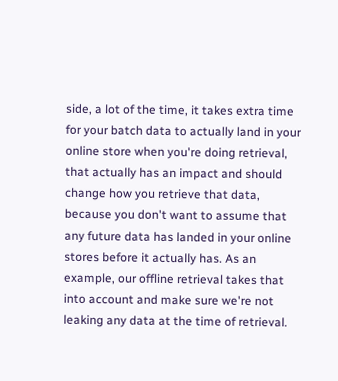side, a lot of the time, it takes extra time for your batch data to actually land in your online store when you're doing retrieval, that actually has an impact and should change how you retrieve that data, because you don't want to assume that any future data has landed in your online stores before it actually has. As an example, our offline retrieval takes that into account and make sure we're not leaking any data at the time of retrieval.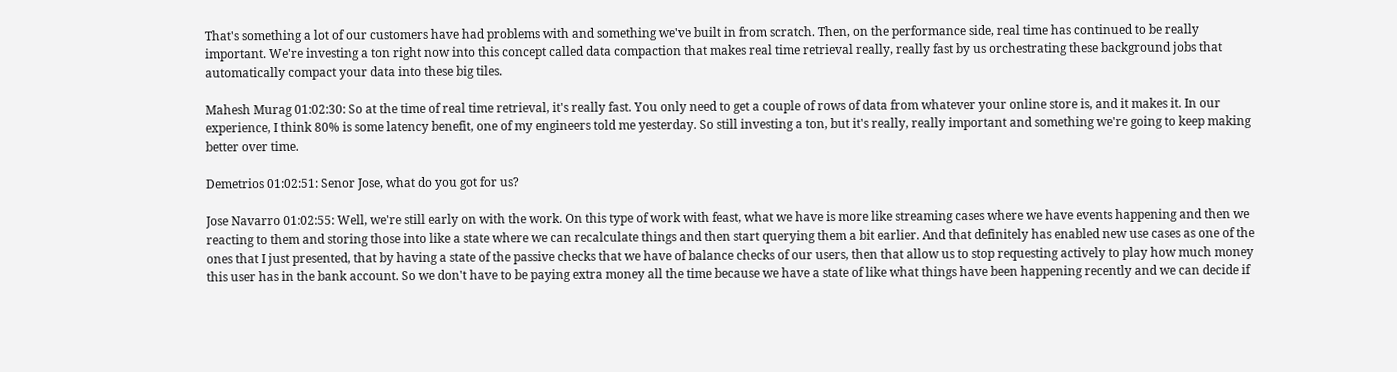That's something a lot of our customers have had problems with and something we've built in from scratch. Then, on the performance side, real time has continued to be really important. We're investing a ton right now into this concept called data compaction that makes real time retrieval really, really fast by us orchestrating these background jobs that automatically compact your data into these big tiles.

Mahesh Murag 01:02:30: So at the time of real time retrieval, it's really fast. You only need to get a couple of rows of data from whatever your online store is, and it makes it. In our experience, I think 80% is some latency benefit, one of my engineers told me yesterday. So still investing a ton, but it's really, really important and something we're going to keep making better over time.

Demetrios 01:02:51: Senor Jose, what do you got for us?

Jose Navarro 01:02:55: Well, we're still early on with the work. On this type of work with feast, what we have is more like streaming cases where we have events happening and then we reacting to them and storing those into like a state where we can recalculate things and then start querying them a bit earlier. And that definitely has enabled new use cases as one of the ones that I just presented, that by having a state of the passive checks that we have of balance checks of our users, then that allow us to stop requesting actively to play how much money this user has in the bank account. So we don't have to be paying extra money all the time because we have a state of like what things have been happening recently and we can decide if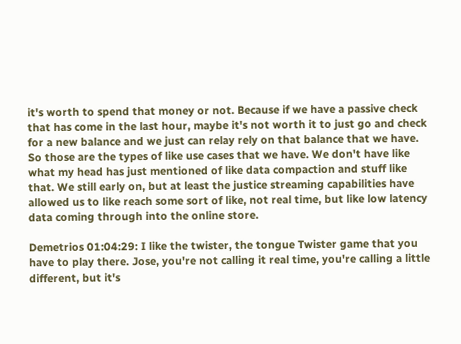it's worth to spend that money or not. Because if we have a passive check that has come in the last hour, maybe it's not worth it to just go and check for a new balance and we just can relay rely on that balance that we have. So those are the types of like use cases that we have. We don't have like what my head has just mentioned of like data compaction and stuff like that. We still early on, but at least the justice streaming capabilities have allowed us to like reach some sort of like, not real time, but like low latency data coming through into the online store.

Demetrios 01:04:29: I like the twister, the tongue Twister game that you have to play there. Jose, you're not calling it real time, you're calling a little different, but it's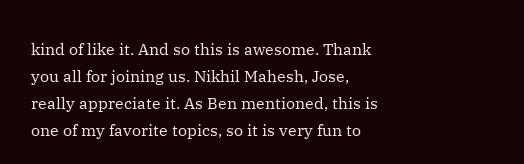kind of like it. And so this is awesome. Thank you all for joining us. Nikhil Mahesh, Jose, really appreciate it. As Ben mentioned, this is one of my favorite topics, so it is very fun to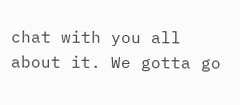chat with you all about it. We gotta go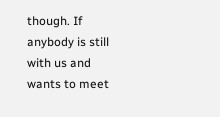though. If anybody is still with us and wants to meet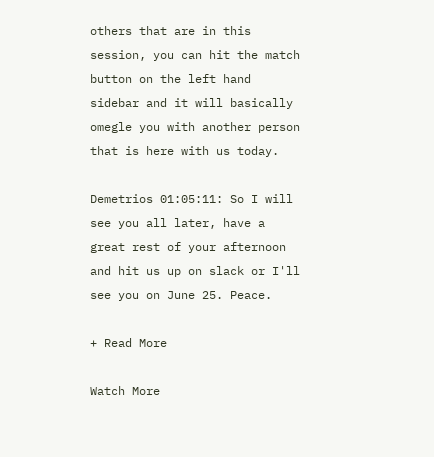others that are in this session, you can hit the match button on the left hand sidebar and it will basically omegle you with another person that is here with us today.

Demetrios 01:05:11: So I will see you all later, have a great rest of your afternoon and hit us up on slack or I'll see you on June 25. Peace.

+ Read More

Watch More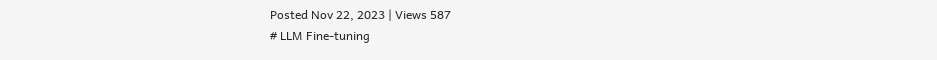Posted Nov 22, 2023 | Views 587
# LLM Fine-tuning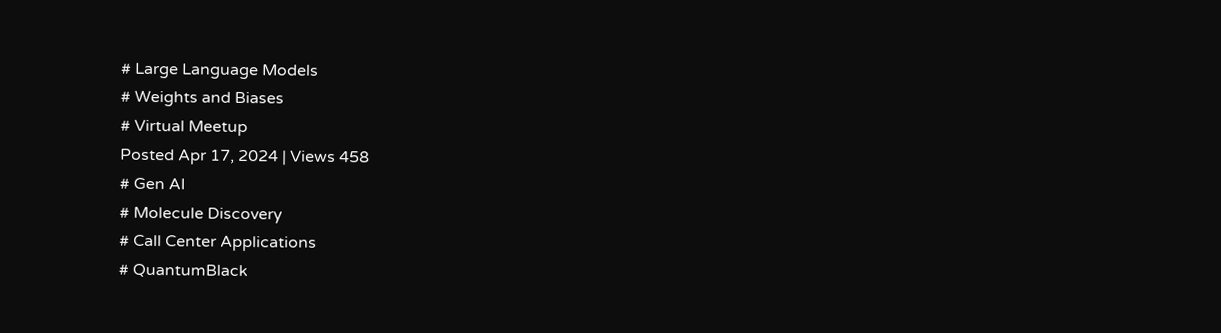# Large Language Models
# Weights and Biases
# Virtual Meetup
Posted Apr 17, 2024 | Views 458
# Gen AI
# Molecule Discovery
# Call Center Applications
# QuantumBlack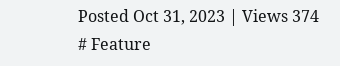Posted Oct 31, 2023 | Views 374
# Feature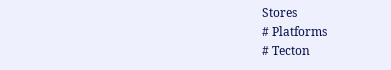Stores
# Platforms
# Tecton